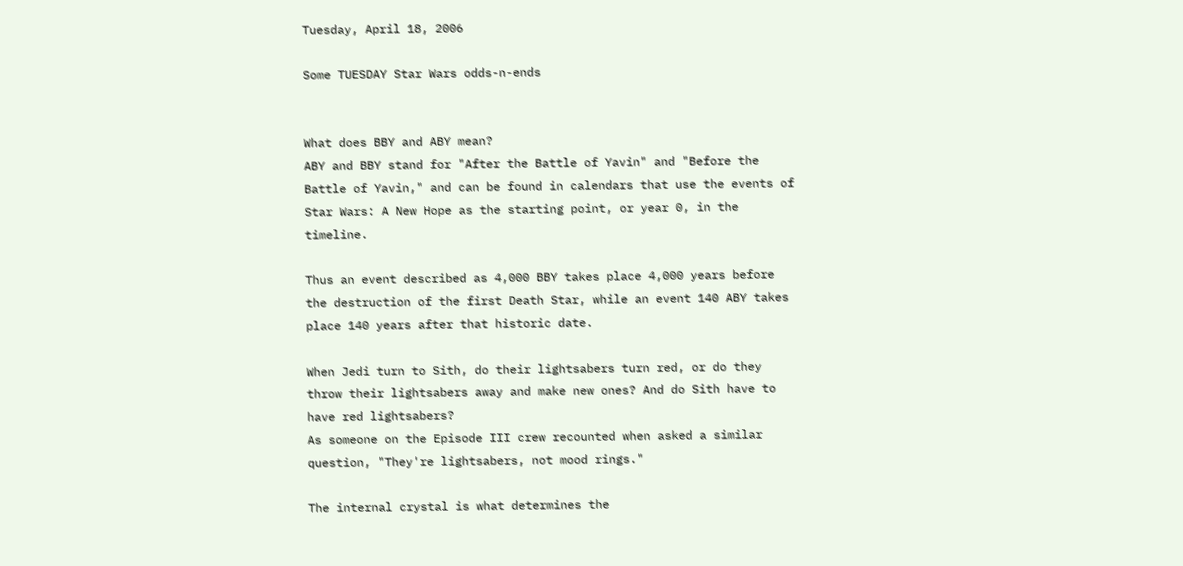Tuesday, April 18, 2006

Some TUESDAY Star Wars odds-n-ends


What does BBY and ABY mean?
ABY and BBY stand for "After the Battle of Yavin" and "Before the Battle of Yavin," and can be found in calendars that use the events of Star Wars: A New Hope as the starting point, or year 0, in the timeline.

Thus an event described as 4,000 BBY takes place 4,000 years before the destruction of the first Death Star, while an event 140 ABY takes place 140 years after that historic date.

When Jedi turn to Sith, do their lightsabers turn red, or do they throw their lightsabers away and make new ones? And do Sith have to have red lightsabers?
As someone on the Episode III crew recounted when asked a similar question, "They're lightsabers, not mood rings."

The internal crystal is what determines the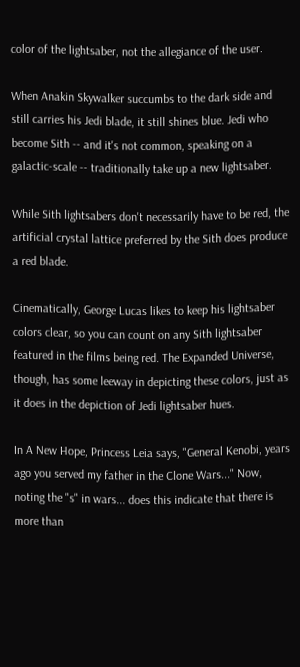color of the lightsaber, not the allegiance of the user.

When Anakin Skywalker succumbs to the dark side and still carries his Jedi blade, it still shines blue. Jedi who become Sith -- and it's not common, speaking on a galactic-scale -- traditionally take up a new lightsaber.

While Sith lightsabers don't necessarily have to be red, the artificial crystal lattice preferred by the Sith does produce a red blade.

Cinematically, George Lucas likes to keep his lightsaber colors clear, so you can count on any Sith lightsaber featured in the films being red. The Expanded Universe, though, has some leeway in depicting these colors, just as it does in the depiction of Jedi lightsaber hues.

In A New Hope, Princess Leia says, "General Kenobi, years ago you served my father in the Clone Wars..." Now, noting the "s" in wars... does this indicate that there is more than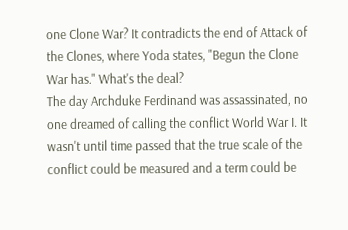one Clone War? It contradicts the end of Attack of the Clones, where Yoda states, "Begun the Clone War has." What's the deal?
The day Archduke Ferdinand was assassinated, no one dreamed of calling the conflict World War I. It wasn't until time passed that the true scale of the conflict could be measured and a term could be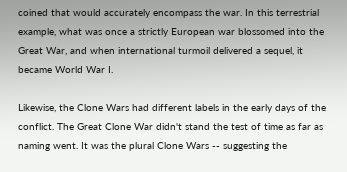coined that would accurately encompass the war. In this terrestrial example, what was once a strictly European war blossomed into the Great War, and when international turmoil delivered a sequel, it became World War I.

Likewise, the Clone Wars had different labels in the early days of the conflict. The Great Clone War didn't stand the test of time as far as naming went. It was the plural Clone Wars -- suggesting the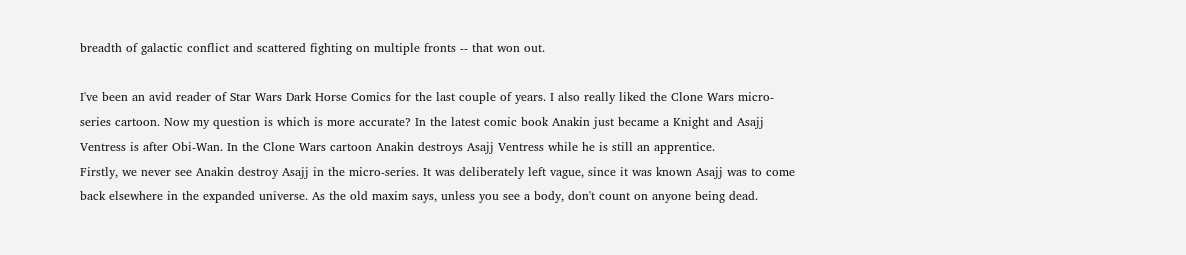breadth of galactic conflict and scattered fighting on multiple fronts -- that won out.

I've been an avid reader of Star Wars Dark Horse Comics for the last couple of years. I also really liked the Clone Wars micro-series cartoon. Now my question is which is more accurate? In the latest comic book Anakin just became a Knight and Asajj Ventress is after Obi-Wan. In the Clone Wars cartoon Anakin destroys Asajj Ventress while he is still an apprentice.
Firstly, we never see Anakin destroy Asajj in the micro-series. It was deliberately left vague, since it was known Asajj was to come back elsewhere in the expanded universe. As the old maxim says, unless you see a body, don't count on anyone being dead.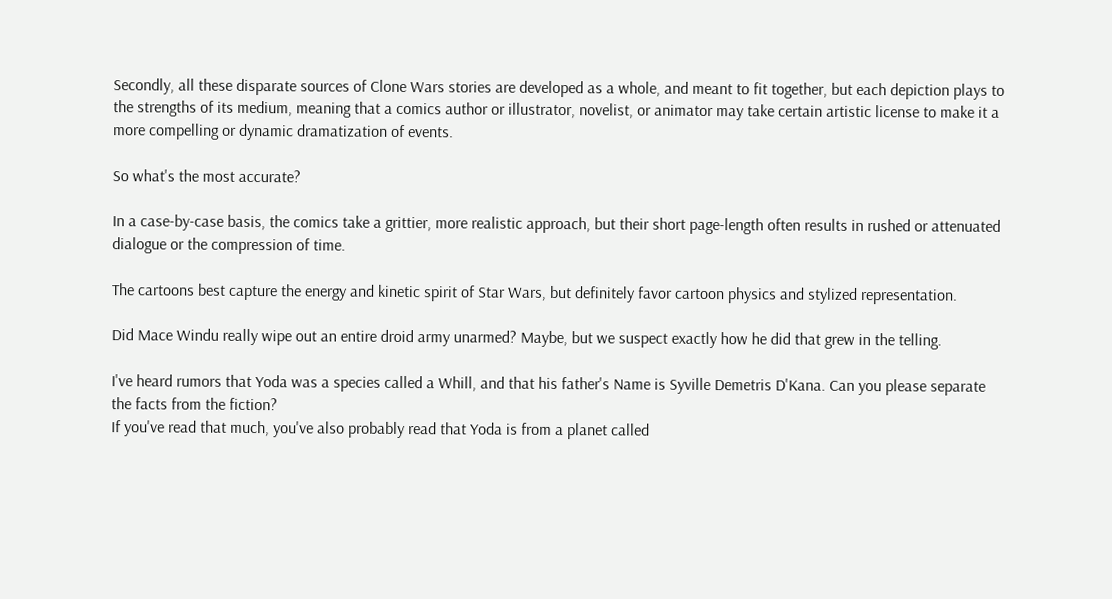Secondly, all these disparate sources of Clone Wars stories are developed as a whole, and meant to fit together, but each depiction plays to the strengths of its medium, meaning that a comics author or illustrator, novelist, or animator may take certain artistic license to make it a more compelling or dynamic dramatization of events.

So what's the most accurate?

In a case-by-case basis, the comics take a grittier, more realistic approach, but their short page-length often results in rushed or attenuated dialogue or the compression of time.

The cartoons best capture the energy and kinetic spirit of Star Wars, but definitely favor cartoon physics and stylized representation.

Did Mace Windu really wipe out an entire droid army unarmed? Maybe, but we suspect exactly how he did that grew in the telling.

I've heard rumors that Yoda was a species called a Whill, and that his father's Name is Syville Demetris D'Kana. Can you please separate the facts from the fiction?
If you've read that much, you've also probably read that Yoda is from a planet called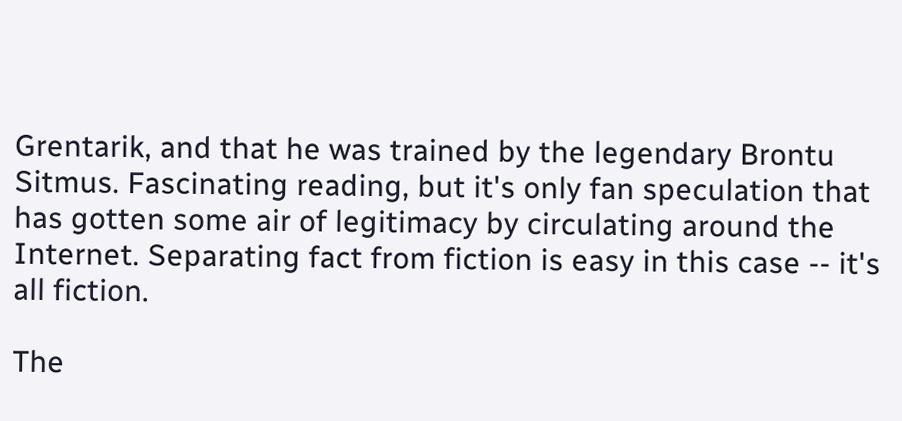Grentarik, and that he was trained by the legendary Brontu Sitmus. Fascinating reading, but it's only fan speculation that has gotten some air of legitimacy by circulating around the Internet. Separating fact from fiction is easy in this case -- it's all fiction.

The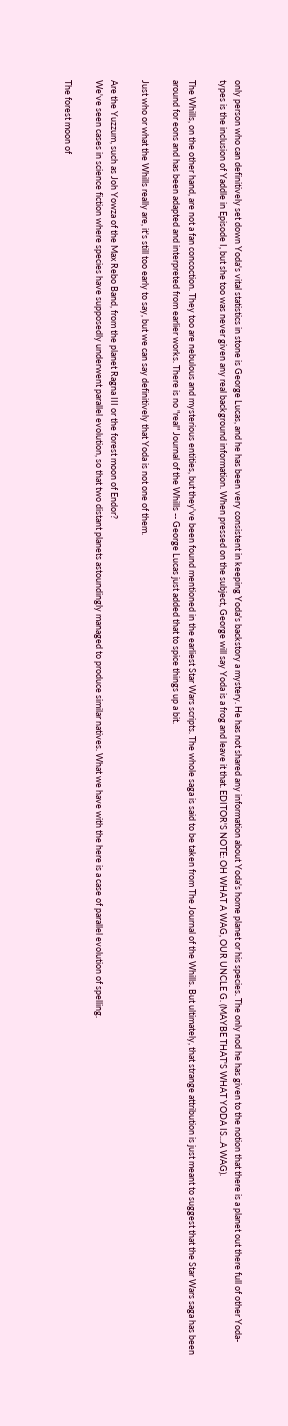only person who can definitively set down Yoda's vital statistics in stone is George Lucas, and he has been very consistent in keeping Yoda's backstory a mystery. He has not shared any information about Yoda's home planet or his species. The only nod he has given to the notion that there is a planet out there full of other Yoda-types is the inclusion of Yaddle in Episode I, but she too was never given any real background information. When pressed on the subject, George will say Yoda is a frog and leave it that. EDITOR'S NOTE: OH WHAT A WAG, OUR UNCLE G. (MAYBE THAT'S WHAT YODA IS...A WAG).

The Whills, on the other hand, are not a fan concoction. They too are nebulous and mysterious entities, but they've been found mentioned in the earliest Star Wars scripts. The whole saga is said to be taken from The Journal of the Whills. But ultimately, that strange attribution is just meant to suggest that the Star Wars saga has been around for eons and has been adapted and interpreted from earlier works. There is no "real" Journal of the Whills -- George Lucas just added that to spice things up a bit.

Just who or what the Whills really are, it's still too early to say, but we can say definitively that Yoda is not one of them.

Are the Yuzzum, such as Joh Yowza of the Max Rebo Band, from the planet Ragna III or the forest moon of Endor?
We've seen cases in science fiction where species have supposedly underwent parallel evolution, so that two distant planets astoundingly managed to produce similar natives. What we have with the here is a case of parallel evolution of spelling.

The forest moon of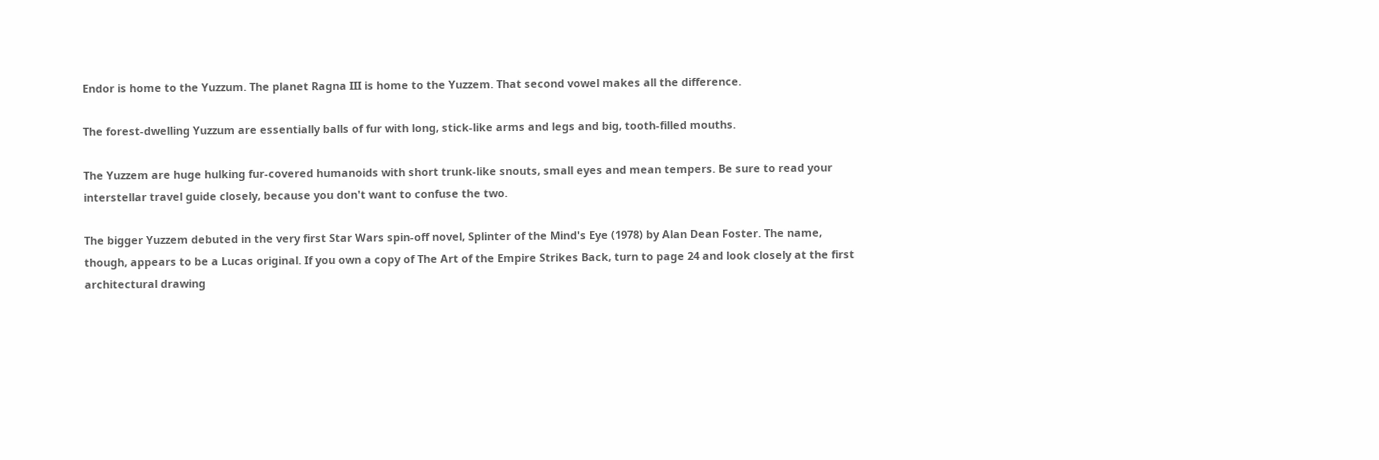Endor is home to the Yuzzum. The planet Ragna III is home to the Yuzzem. That second vowel makes all the difference.

The forest-dwelling Yuzzum are essentially balls of fur with long, stick-like arms and legs and big, tooth-filled mouths.

The Yuzzem are huge hulking fur-covered humanoids with short trunk-like snouts, small eyes and mean tempers. Be sure to read your interstellar travel guide closely, because you don't want to confuse the two.

The bigger Yuzzem debuted in the very first Star Wars spin-off novel, Splinter of the Mind's Eye (1978) by Alan Dean Foster. The name, though, appears to be a Lucas original. If you own a copy of The Art of the Empire Strikes Back, turn to page 24 and look closely at the first architectural drawing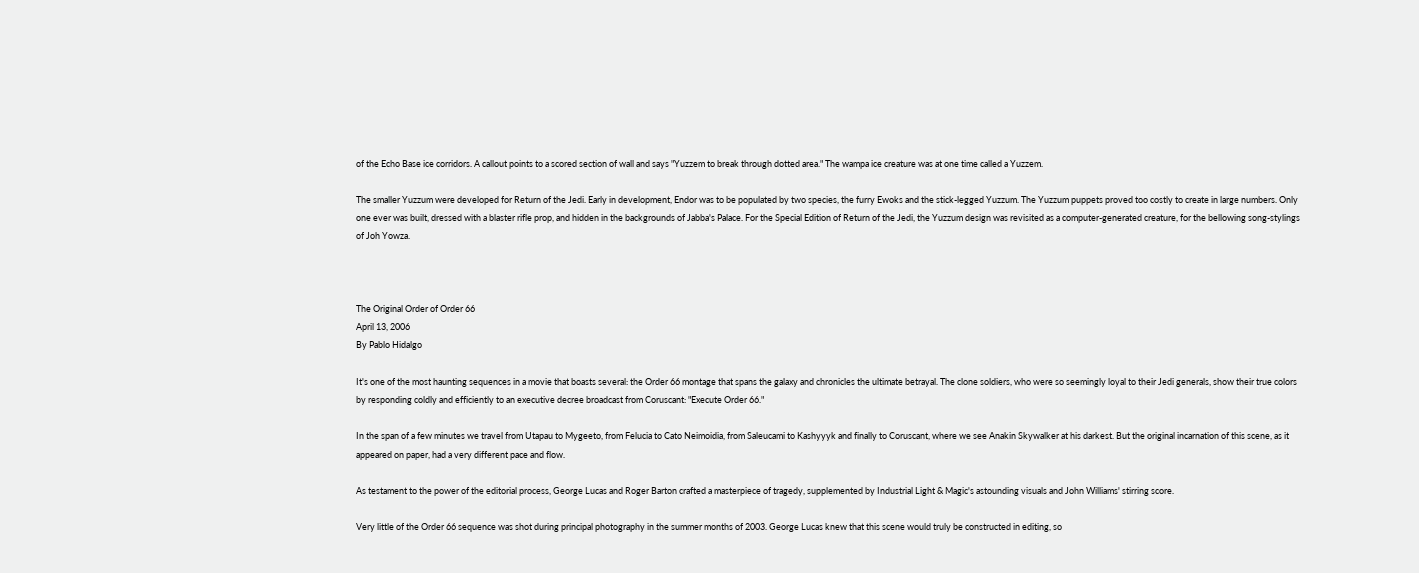of the Echo Base ice corridors. A callout points to a scored section of wall and says "Yuzzem to break through dotted area." The wampa ice creature was at one time called a Yuzzem.

The smaller Yuzzum were developed for Return of the Jedi. Early in development, Endor was to be populated by two species, the furry Ewoks and the stick-legged Yuzzum. The Yuzzum puppets proved too costly to create in large numbers. Only one ever was built, dressed with a blaster rifle prop, and hidden in the backgrounds of Jabba's Palace. For the Special Edition of Return of the Jedi, the Yuzzum design was revisited as a computer-generated creature, for the bellowing song-stylings of Joh Yowza.



The Original Order of Order 66
April 13, 2006
By Pablo Hidalgo

It's one of the most haunting sequences in a movie that boasts several: the Order 66 montage that spans the galaxy and chronicles the ultimate betrayal. The clone soldiers, who were so seemingly loyal to their Jedi generals, show their true colors by responding coldly and efficiently to an executive decree broadcast from Coruscant: "Execute Order 66."

In the span of a few minutes we travel from Utapau to Mygeeto, from Felucia to Cato Neimoidia, from Saleucami to Kashyyyk and finally to Coruscant, where we see Anakin Skywalker at his darkest. But the original incarnation of this scene, as it appeared on paper, had a very different pace and flow.

As testament to the power of the editorial process, George Lucas and Roger Barton crafted a masterpiece of tragedy, supplemented by Industrial Light & Magic's astounding visuals and John Williams' stirring score.

Very little of the Order 66 sequence was shot during principal photography in the summer months of 2003. George Lucas knew that this scene would truly be constructed in editing, so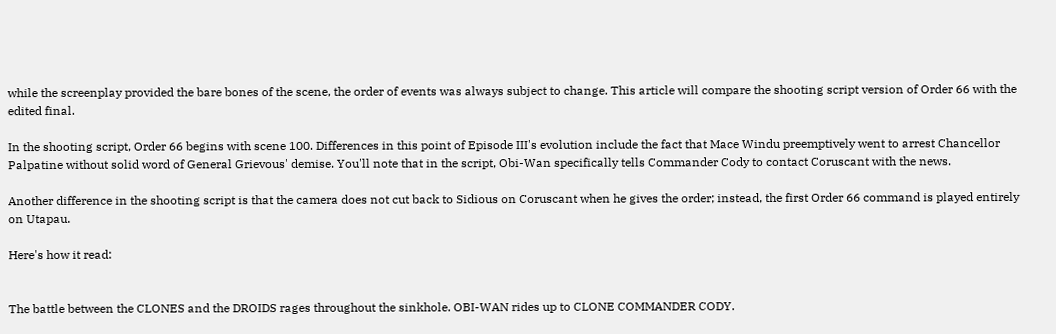while the screenplay provided the bare bones of the scene, the order of events was always subject to change. This article will compare the shooting script version of Order 66 with the edited final.

In the shooting script, Order 66 begins with scene 100. Differences in this point of Episode III's evolution include the fact that Mace Windu preemptively went to arrest Chancellor Palpatine without solid word of General Grievous' demise. You'll note that in the script, Obi-Wan specifically tells Commander Cody to contact Coruscant with the news.

Another difference in the shooting script is that the camera does not cut back to Sidious on Coruscant when he gives the order; instead, the first Order 66 command is played entirely on Utapau.

Here's how it read:


The battle between the CLONES and the DROIDS rages throughout the sinkhole. OBI-WAN rides up to CLONE COMMANDER CODY.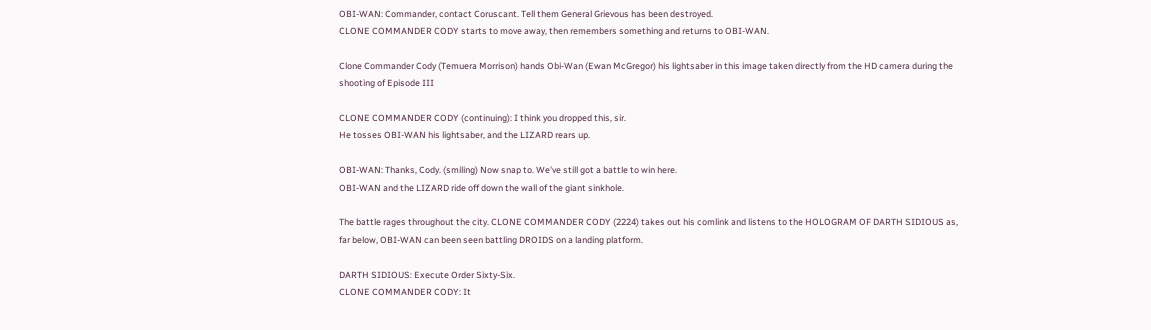OBI-WAN: Commander, contact Coruscant. Tell them General Grievous has been destroyed.
CLONE COMMANDER CODY starts to move away, then remembers something and returns to OBI-WAN.

Clone Commander Cody (Temuera Morrison) hands Obi-Wan (Ewan McGregor) his lightsaber in this image taken directly from the HD camera during the shooting of Episode III

CLONE COMMANDER CODY (continuing): I think you dropped this, sir.
He tosses OBI-WAN his lightsaber, and the LIZARD rears up.

OBI-WAN: Thanks, Cody. (smiling) Now snap to. We've still got a battle to win here.
OBI-WAN and the LIZARD ride off down the wall of the giant sinkhole.

The battle rages throughout the city. CLONE COMMANDER CODY (2224) takes out his comlink and listens to the HOLOGRAM OF DARTH SIDIOUS as, far below, OBI-WAN can been seen battling DROIDS on a landing platform.

DARTH SIDIOUS: Execute Order Sixty-Six.
CLONE COMMANDER CODY: It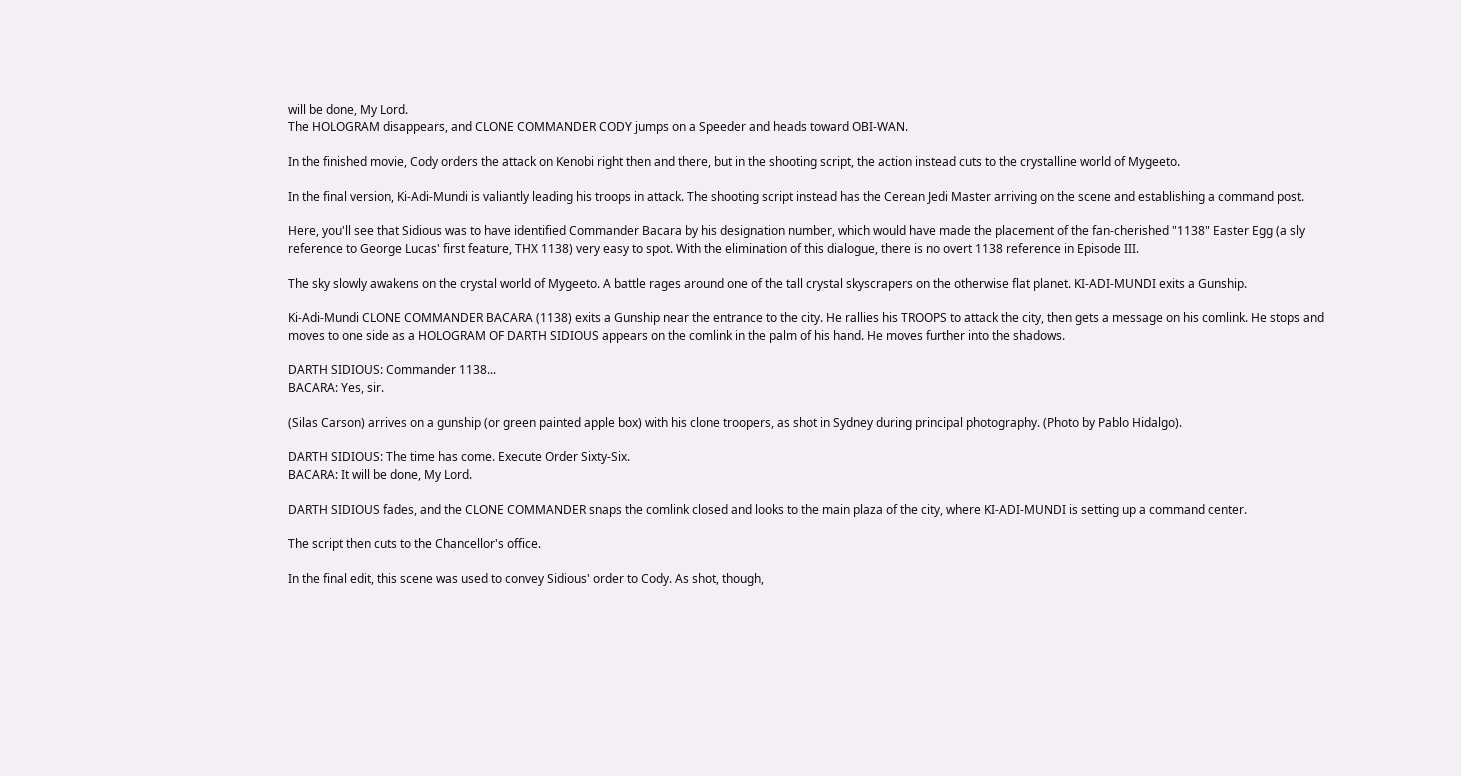will be done, My Lord.
The HOLOGRAM disappears, and CLONE COMMANDER CODY jumps on a Speeder and heads toward OBI-WAN.

In the finished movie, Cody orders the attack on Kenobi right then and there, but in the shooting script, the action instead cuts to the crystalline world of Mygeeto.

In the final version, Ki-Adi-Mundi is valiantly leading his troops in attack. The shooting script instead has the Cerean Jedi Master arriving on the scene and establishing a command post.

Here, you'll see that Sidious was to have identified Commander Bacara by his designation number, which would have made the placement of the fan-cherished "1138" Easter Egg (a sly reference to George Lucas' first feature, THX 1138) very easy to spot. With the elimination of this dialogue, there is no overt 1138 reference in Episode III.

The sky slowly awakens on the crystal world of Mygeeto. A battle rages around one of the tall crystal skyscrapers on the otherwise flat planet. KI-ADI-MUNDI exits a Gunship.

Ki-Adi-Mundi CLONE COMMANDER BACARA (1138) exits a Gunship near the entrance to the city. He rallies his TROOPS to attack the city, then gets a message on his comlink. He stops and moves to one side as a HOLOGRAM OF DARTH SIDIOUS appears on the comlink in the palm of his hand. He moves further into the shadows.

DARTH SIDIOUS: Commander 1138...
BACARA: Yes, sir.

(Silas Carson) arrives on a gunship (or green painted apple box) with his clone troopers, as shot in Sydney during principal photography. (Photo by Pablo Hidalgo).

DARTH SIDIOUS: The time has come. Execute Order Sixty-Six.
BACARA: It will be done, My Lord.

DARTH SIDIOUS fades, and the CLONE COMMANDER snaps the comlink closed and looks to the main plaza of the city, where KI-ADI-MUNDI is setting up a command center.

The script then cuts to the Chancellor's office.

In the final edit, this scene was used to convey Sidious' order to Cody. As shot, though,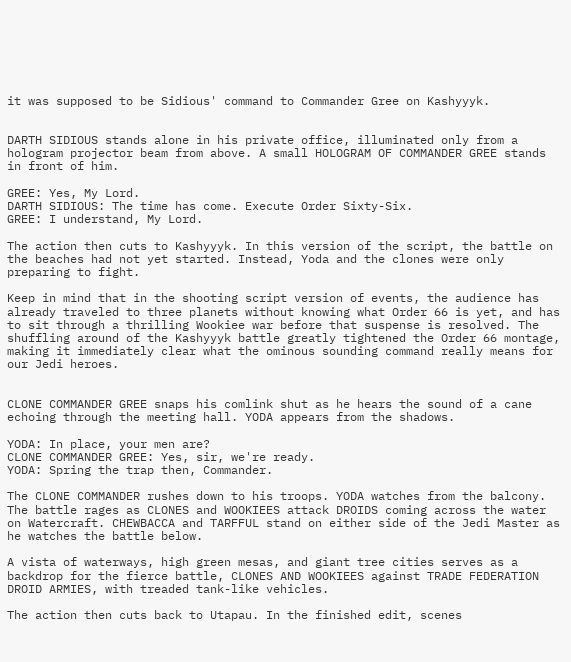it was supposed to be Sidious' command to Commander Gree on Kashyyyk.


DARTH SIDIOUS stands alone in his private office, illuminated only from a hologram projector beam from above. A small HOLOGRAM OF COMMANDER GREE stands in front of him.

GREE: Yes, My Lord.
DARTH SIDIOUS: The time has come. Execute Order Sixty-Six.
GREE: I understand, My Lord.

The action then cuts to Kashyyyk. In this version of the script, the battle on the beaches had not yet started. Instead, Yoda and the clones were only preparing to fight.

Keep in mind that in the shooting script version of events, the audience has already traveled to three planets without knowing what Order 66 is yet, and has to sit through a thrilling Wookiee war before that suspense is resolved. The shuffling around of the Kashyyyk battle greatly tightened the Order 66 montage, making it immediately clear what the ominous sounding command really means for our Jedi heroes.


CLONE COMMANDER GREE snaps his comlink shut as he hears the sound of a cane echoing through the meeting hall. YODA appears from the shadows.

YODA: In place, your men are?
CLONE COMMANDER GREE: Yes, sir, we're ready.
YODA: Spring the trap then, Commander.

The CLONE COMMANDER rushes down to his troops. YODA watches from the balcony. The battle rages as CLONES and WOOKIEES attack DROIDS coming across the water on Watercraft. CHEWBACCA and TARFFUL stand on either side of the Jedi Master as he watches the battle below.

A vista of waterways, high green mesas, and giant tree cities serves as a backdrop for the fierce battle, CLONES AND WOOKIEES against TRADE FEDERATION DROID ARMIES, with treaded tank-like vehicles.

The action then cuts back to Utapau. In the finished edit, scenes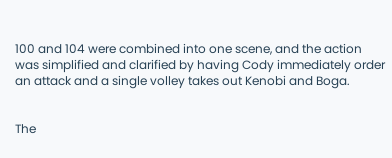100 and 104 were combined into one scene, and the action was simplified and clarified by having Cody immediately order an attack and a single volley takes out Kenobi and Boga.


The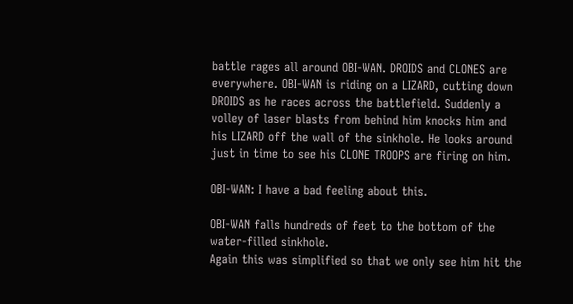battle rages all around OBI-WAN. DROIDS and CLONES are everywhere. OBI-WAN is riding on a LIZARD, cutting down DROIDS as he races across the battlefield. Suddenly a volley of laser blasts from behind him knocks him and his LIZARD off the wall of the sinkhole. He looks around just in time to see his CLONE TROOPS are firing on him.

OBI-WAN: I have a bad feeling about this.

OBI-WAN falls hundreds of feet to the bottom of the water-filled sinkhole.
Again this was simplified so that we only see him hit the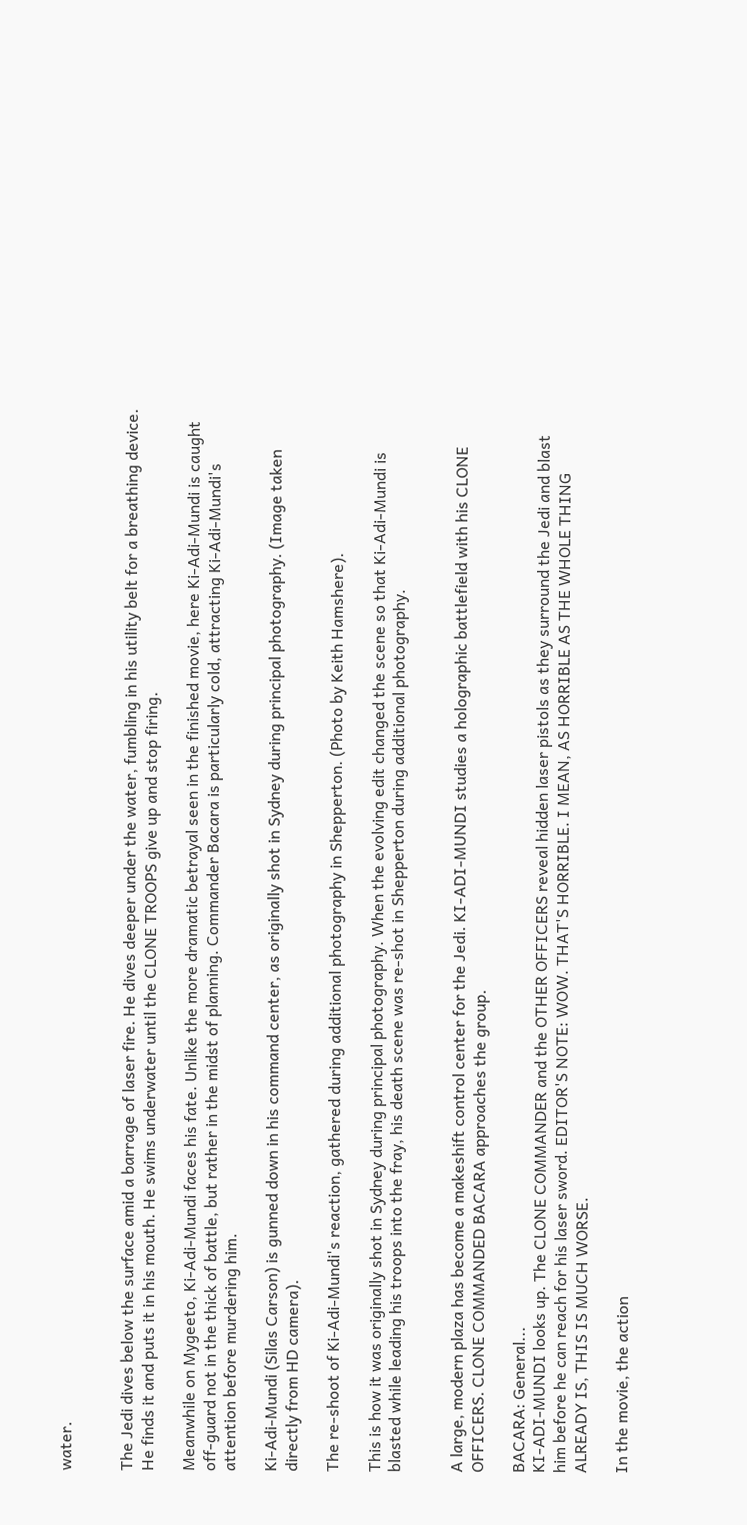water.


The Jedi dives below the surface amid a barrage of laser fire. He dives deeper under the water, fumbling in his utility belt for a breathing device. He finds it and puts it in his mouth. He swims underwater until the CLONE TROOPS give up and stop firing.

Meanwhile on Mygeeto, Ki-Adi-Mundi faces his fate. Unlike the more dramatic betrayal seen in the finished movie, here Ki-Adi-Mundi is caught off-guard not in the thick of battle, but rather in the midst of planning. Commander Bacara is particularly cold, attracting Ki-Adi-Mundi's attention before murdering him.

Ki-Adi-Mundi (Silas Carson) is gunned down in his command center, as originally shot in Sydney during principal photography. (Image taken directly from HD camera).

The re-shoot of Ki-Adi-Mundi's reaction, gathered during additional photography in Shepperton. (Photo by Keith Hamshere).

This is how it was originally shot in Sydney during principal photography. When the evolving edit changed the scene so that Ki-Adi-Mundi is blasted while leading his troops into the fray, his death scene was re-shot in Shepperton during additional photography.


A large, modern plaza has become a makeshift control center for the Jedi. KI-ADI-MUNDI studies a holographic battlefield with his CLONE OFFICERS. CLONE COMMANDED BACARA approaches the group.

BACARA: General...
KI-ADI-MUNDI looks up. The CLONE COMMANDER and the OTHER OFFICERS reveal hidden laser pistols as they surround the Jedi and blast him before he can reach for his laser sword. EDITOR'S NOTE: WOW. THAT'S HORRIBLE. I MEAN, AS HORRIBLE AS THE WHOLE THING ALREADY IS, THIS IS MUCH WORSE.

In the movie, the action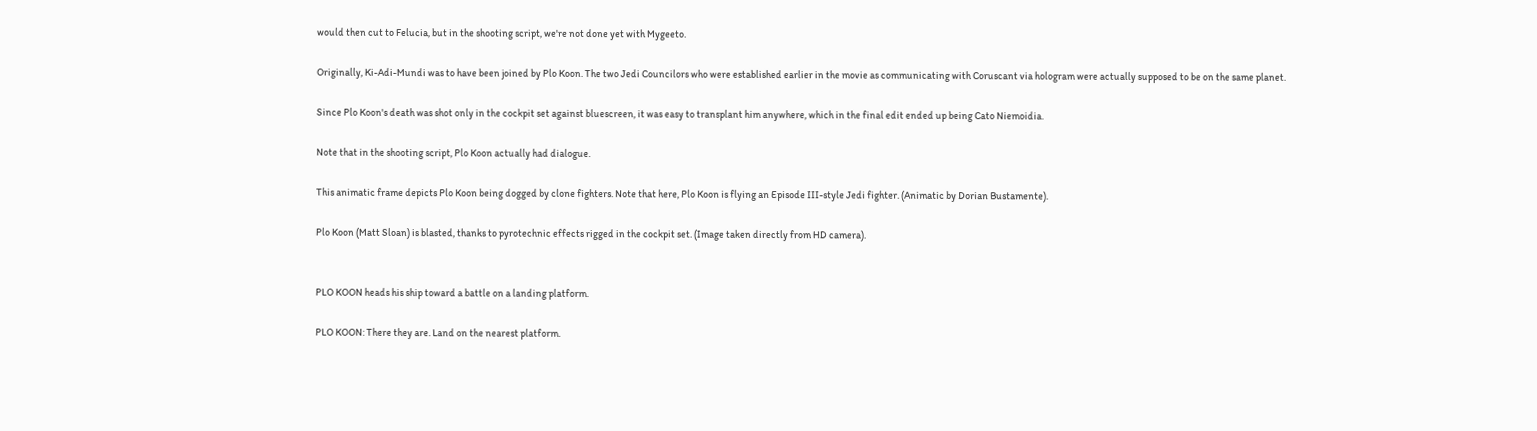would then cut to Felucia, but in the shooting script, we're not done yet with Mygeeto.

Originally, Ki-Adi-Mundi was to have been joined by Plo Koon. The two Jedi Councilors who were established earlier in the movie as communicating with Coruscant via hologram were actually supposed to be on the same planet.

Since Plo Koon's death was shot only in the cockpit set against bluescreen, it was easy to transplant him anywhere, which in the final edit ended up being Cato Niemoidia.

Note that in the shooting script, Plo Koon actually had dialogue.

This animatic frame depicts Plo Koon being dogged by clone fighters. Note that here, Plo Koon is flying an Episode III-style Jedi fighter. (Animatic by Dorian Bustamente).

Plo Koon (Matt Sloan) is blasted, thanks to pyrotechnic effects rigged in the cockpit set. (Image taken directly from HD camera).


PLO KOON heads his ship toward a battle on a landing platform.

PLO KOON: There they are. Land on the nearest platform.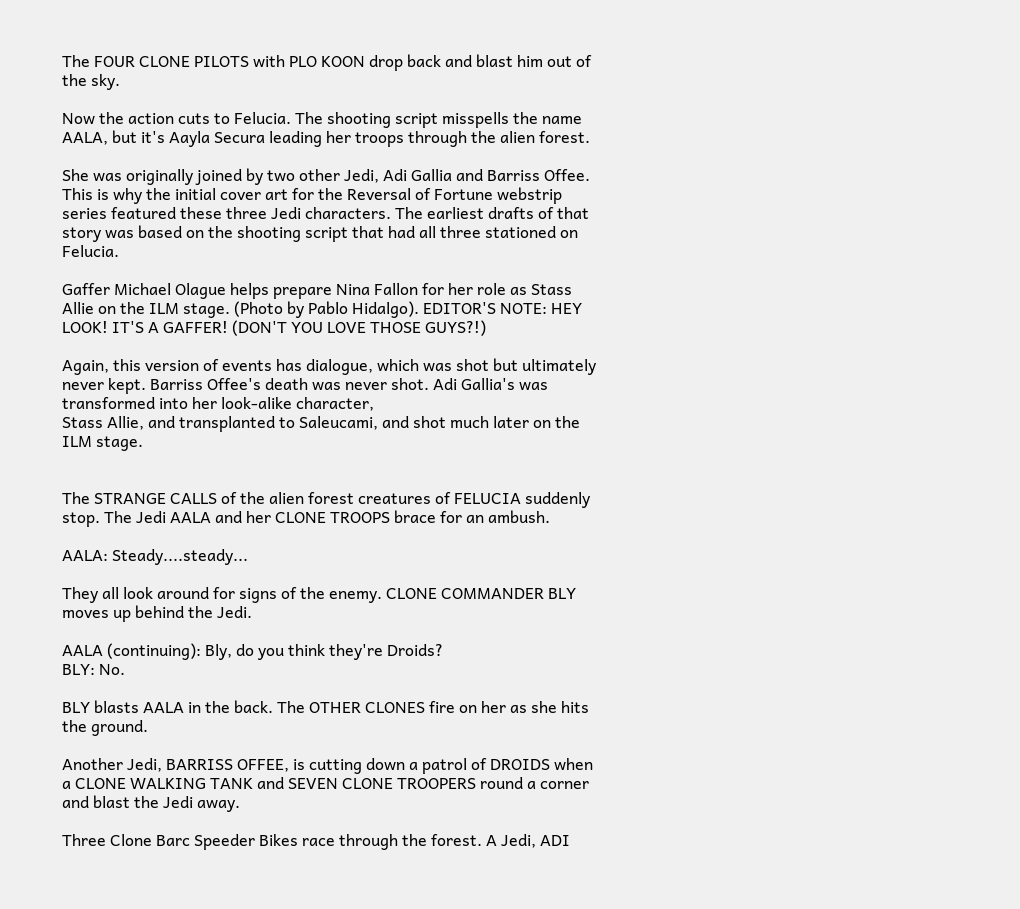The FOUR CLONE PILOTS with PLO KOON drop back and blast him out of the sky.

Now the action cuts to Felucia. The shooting script misspells the name AALA, but it's Aayla Secura leading her troops through the alien forest.

She was originally joined by two other Jedi, Adi Gallia and Barriss Offee. This is why the initial cover art for the Reversal of Fortune webstrip series featured these three Jedi characters. The earliest drafts of that story was based on the shooting script that had all three stationed on Felucia.

Gaffer Michael Olague helps prepare Nina Fallon for her role as Stass Allie on the ILM stage. (Photo by Pablo Hidalgo). EDITOR'S NOTE: HEY LOOK! IT'S A GAFFER! (DON'T YOU LOVE THOSE GUYS?!)

Again, this version of events has dialogue, which was shot but ultimately never kept. Barriss Offee's death was never shot. Adi Gallia's was transformed into her look-alike character,
Stass Allie, and transplanted to Saleucami, and shot much later on the ILM stage.


The STRANGE CALLS of the alien forest creatures of FELUCIA suddenly stop. The Jedi AALA and her CLONE TROOPS brace for an ambush.

AALA: Steady....steady...

They all look around for signs of the enemy. CLONE COMMANDER BLY moves up behind the Jedi.

AALA (continuing): Bly, do you think they're Droids?
BLY: No.

BLY blasts AALA in the back. The OTHER CLONES fire on her as she hits the ground.

Another Jedi, BARRISS OFFEE, is cutting down a patrol of DROIDS when a CLONE WALKING TANK and SEVEN CLONE TROOPERS round a corner and blast the Jedi away.

Three Clone Barc Speeder Bikes race through the forest. A Jedi, ADI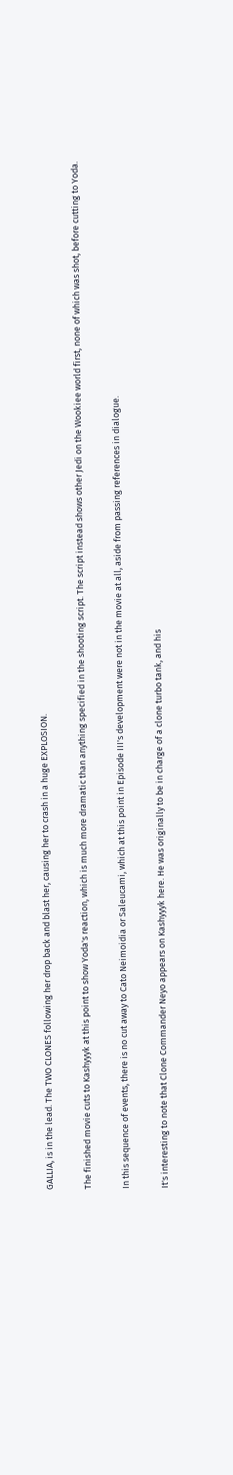GALLIA, is in the lead. The TWO CLONES following her drop back and blast her, causing her to crash in a huge EXPLOSION.

The finished movie cuts to Kashyyyk at this point to show Yoda's reaction, which is much more dramatic than anything specified in the shooting script. The script instead shows other Jedi on the Wookiee world first, none of which was shot, before cutting to Yoda.

In this sequence of events, there is no cut away to Cato Neimoidia or Saleucami, which at this point in Episode III's development were not in the movie at all, aside from passing references in dialogue.

It's interesting to note that Clone Commander Neyo appears on Kashyyyk here. He was originally to be in charge of a clone turbo tank, and his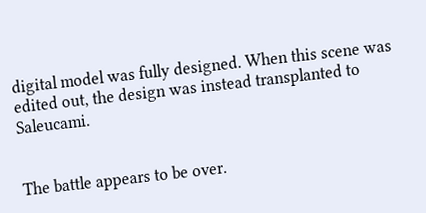digital model was fully designed. When this scene was edited out, the design was instead transplanted to Saleucami.


The battle appears to be over.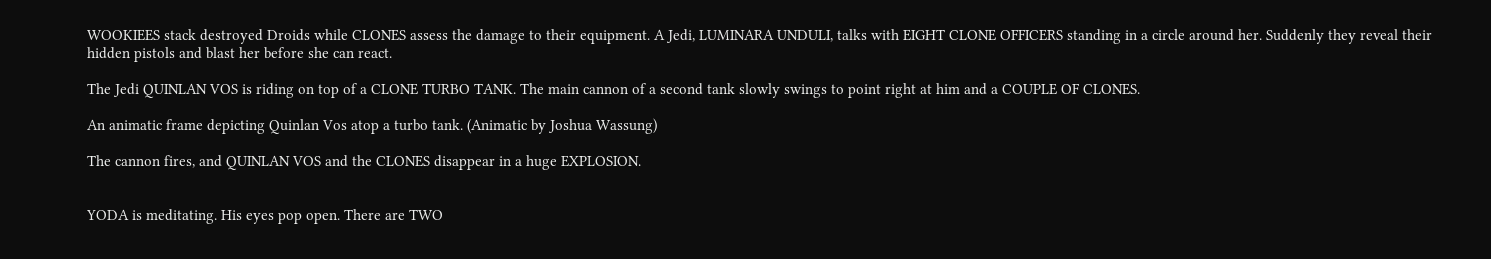WOOKIEES stack destroyed Droids while CLONES assess the damage to their equipment. A Jedi, LUMINARA UNDULI, talks with EIGHT CLONE OFFICERS standing in a circle around her. Suddenly they reveal their hidden pistols and blast her before she can react.

The Jedi QUINLAN VOS is riding on top of a CLONE TURBO TANK. The main cannon of a second tank slowly swings to point right at him and a COUPLE OF CLONES.

An animatic frame depicting Quinlan Vos atop a turbo tank. (Animatic by Joshua Wassung)

The cannon fires, and QUINLAN VOS and the CLONES disappear in a huge EXPLOSION.


YODA is meditating. His eyes pop open. There are TWO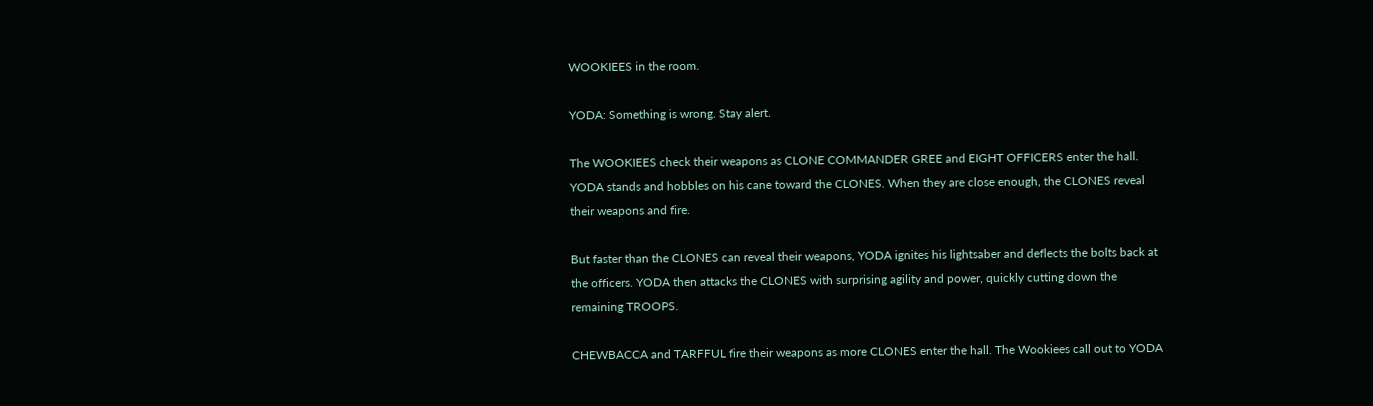WOOKIEES in the room.

YODA: Something is wrong. Stay alert.

The WOOKIEES check their weapons as CLONE COMMANDER GREE and EIGHT OFFICERS enter the hall. YODA stands and hobbles on his cane toward the CLONES. When they are close enough, the CLONES reveal their weapons and fire.

But faster than the CLONES can reveal their weapons, YODA ignites his lightsaber and deflects the bolts back at the officers. YODA then attacks the CLONES with surprising agility and power, quickly cutting down the remaining TROOPS.

CHEWBACCA and TARFFUL fire their weapons as more CLONES enter the hall. The Wookiees call out to YODA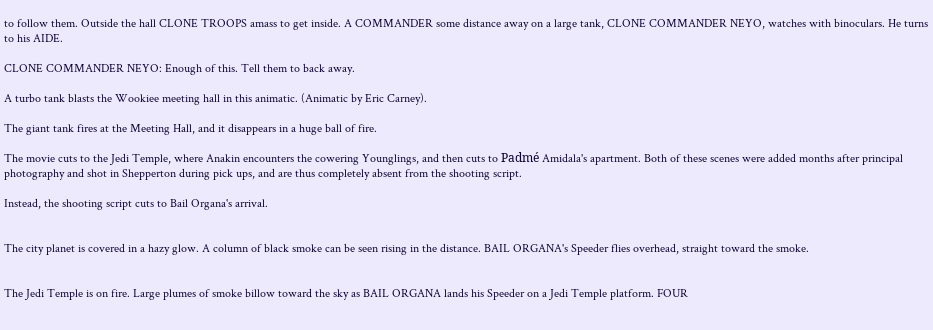to follow them. Outside the hall CLONE TROOPS amass to get inside. A COMMANDER some distance away on a large tank, CLONE COMMANDER NEYO, watches with binoculars. He turns to his AIDE.

CLONE COMMANDER NEYO: Enough of this. Tell them to back away.

A turbo tank blasts the Wookiee meeting hall in this animatic. (Animatic by Eric Carney).

The giant tank fires at the Meeting Hall, and it disappears in a huge ball of fire.

The movie cuts to the Jedi Temple, where Anakin encounters the cowering Younglings, and then cuts to Padmé Amidala's apartment. Both of these scenes were added months after principal photography and shot in Shepperton during pick ups, and are thus completely absent from the shooting script.

Instead, the shooting script cuts to Bail Organa's arrival.


The city planet is covered in a hazy glow. A column of black smoke can be seen rising in the distance. BAIL ORGANA's Speeder flies overhead, straight toward the smoke.


The Jedi Temple is on fire. Large plumes of smoke billow toward the sky as BAIL ORGANA lands his Speeder on a Jedi Temple platform. FOUR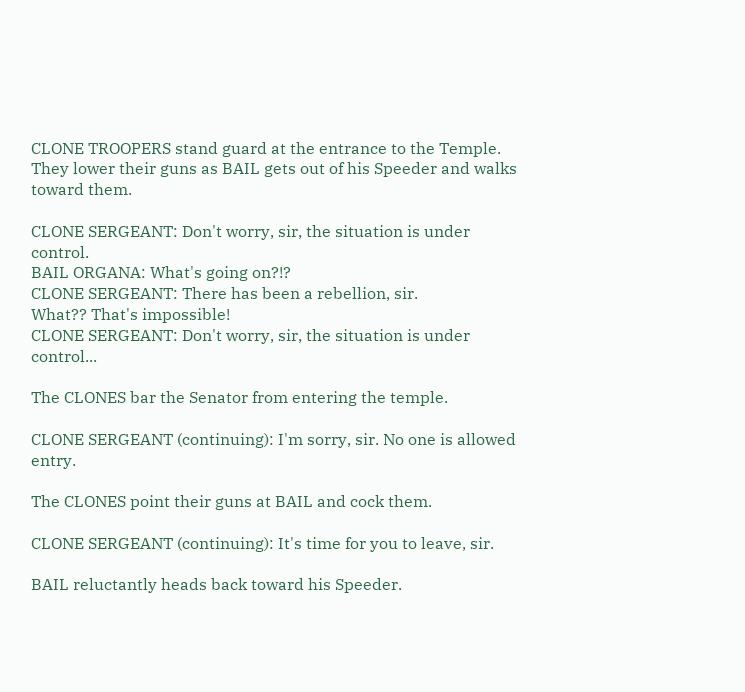CLONE TROOPERS stand guard at the entrance to the Temple. They lower their guns as BAIL gets out of his Speeder and walks toward them.

CLONE SERGEANT: Don't worry, sir, the situation is under control.
BAIL ORGANA: What's going on?!?
CLONE SERGEANT: There has been a rebellion, sir.
What?? That's impossible!
CLONE SERGEANT: Don't worry, sir, the situation is under control...

The CLONES bar the Senator from entering the temple.

CLONE SERGEANT (continuing): I'm sorry, sir. No one is allowed entry.

The CLONES point their guns at BAIL and cock them.

CLONE SERGEANT (continuing): It's time for you to leave, sir.

BAIL reluctantly heads back toward his Speeder.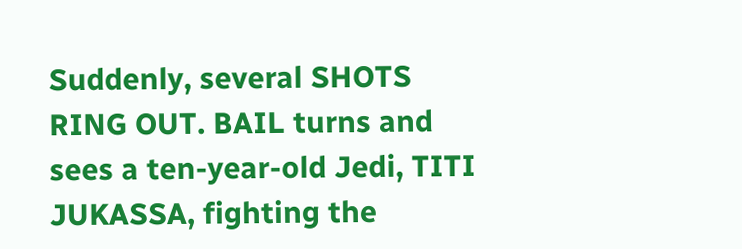Suddenly, several SHOTS RING OUT. BAIL turns and sees a ten-year-old Jedi, TITI JUKASSA, fighting the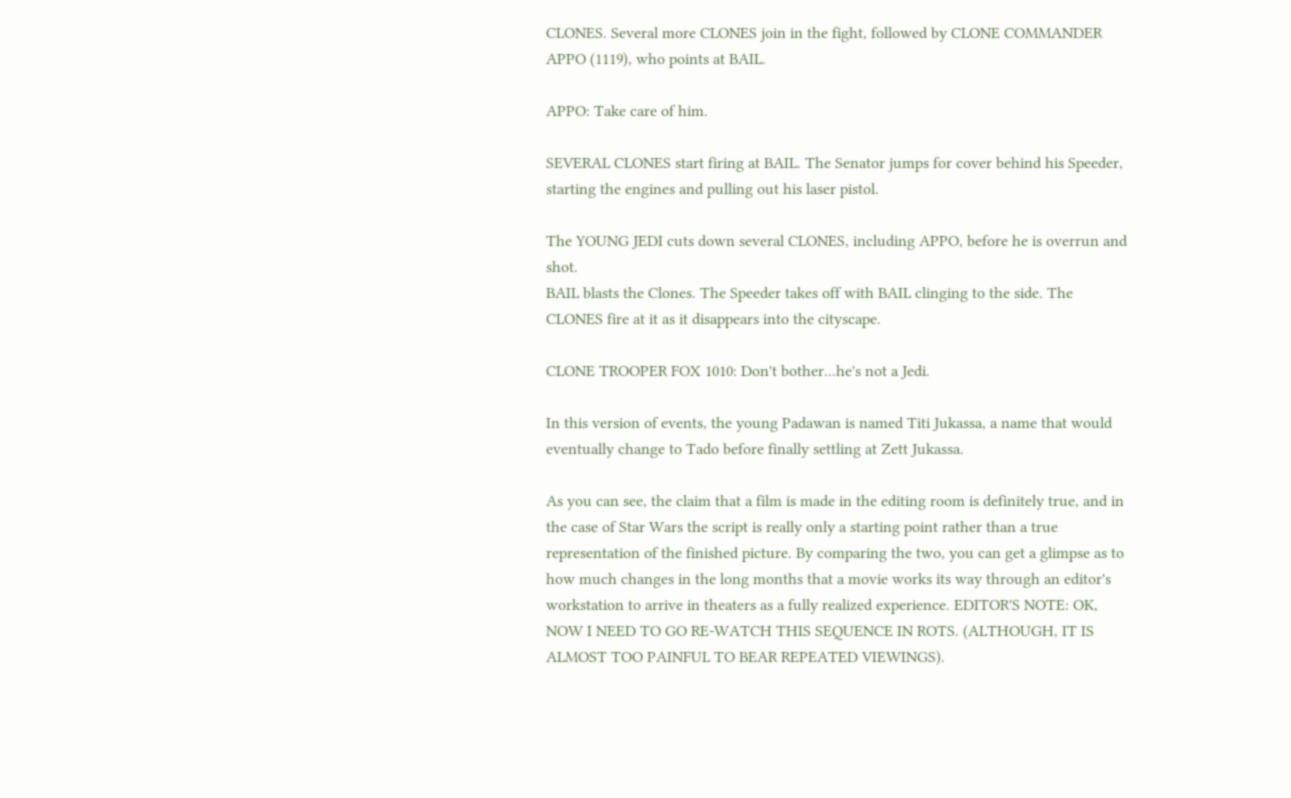CLONES. Several more CLONES join in the fight, followed by CLONE COMMANDER APPO (1119), who points at BAIL.

APPO: Take care of him.

SEVERAL CLONES start firing at BAIL. The Senator jumps for cover behind his Speeder, starting the engines and pulling out his laser pistol.

The YOUNG JEDI cuts down several CLONES, including APPO, before he is overrun and shot.
BAIL blasts the Clones. The Speeder takes off with BAIL clinging to the side. The CLONES fire at it as it disappears into the cityscape.

CLONE TROOPER FOX 1010: Don't bother...he's not a Jedi.

In this version of events, the young Padawan is named Titi Jukassa, a name that would eventually change to Tado before finally settling at Zett Jukassa.

As you can see, the claim that a film is made in the editing room is definitely true, and in the case of Star Wars the script is really only a starting point rather than a true representation of the finished picture. By comparing the two, you can get a glimpse as to how much changes in the long months that a movie works its way through an editor's workstation to arrive in theaters as a fully realized experience. EDITOR'S NOTE: OK, NOW I NEED TO GO RE-WATCH THIS SEQUENCE IN ROTS. (ALTHOUGH, IT IS ALMOST TOO PAINFUL TO BEAR REPEATED VIEWINGS).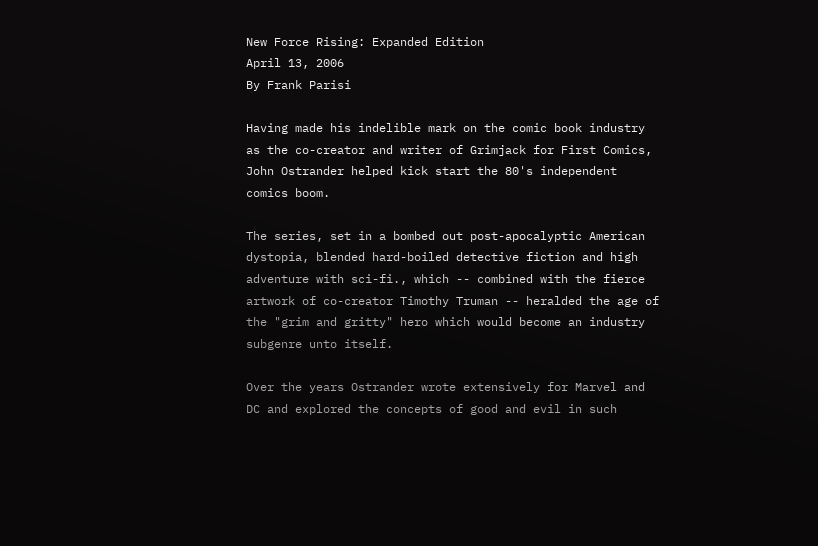New Force Rising: Expanded Edition
April 13, 2006
By Frank Parisi

Having made his indelible mark on the comic book industry as the co-creator and writer of Grimjack for First Comics, John Ostrander helped kick start the 80's independent comics boom.

The series, set in a bombed out post-apocalyptic American dystopia, blended hard-boiled detective fiction and high adventure with sci-fi., which -- combined with the fierce artwork of co-creator Timothy Truman -- heralded the age of the "grim and gritty" hero which would become an industry subgenre unto itself.

Over the years Ostrander wrote extensively for Marvel and DC and explored the concepts of good and evil in such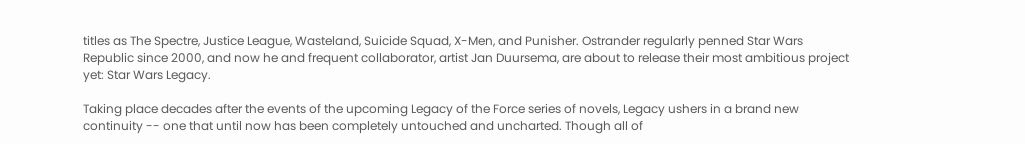titles as The Spectre, Justice League, Wasteland, Suicide Squad, X-Men, and Punisher. Ostrander regularly penned Star Wars Republic since 2000, and now he and frequent collaborator, artist Jan Duursema, are about to release their most ambitious project yet: Star Wars Legacy.

Taking place decades after the events of the upcoming Legacy of the Force series of novels, Legacy ushers in a brand new continuity -- one that until now has been completely untouched and uncharted. Though all of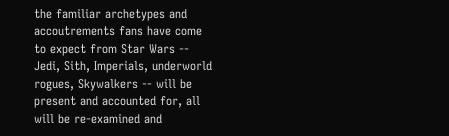the familiar archetypes and accoutrements fans have come to expect from Star Wars -- Jedi, Sith, Imperials, underworld rogues, Skywalkers -- will be present and accounted for, all will be re-examined and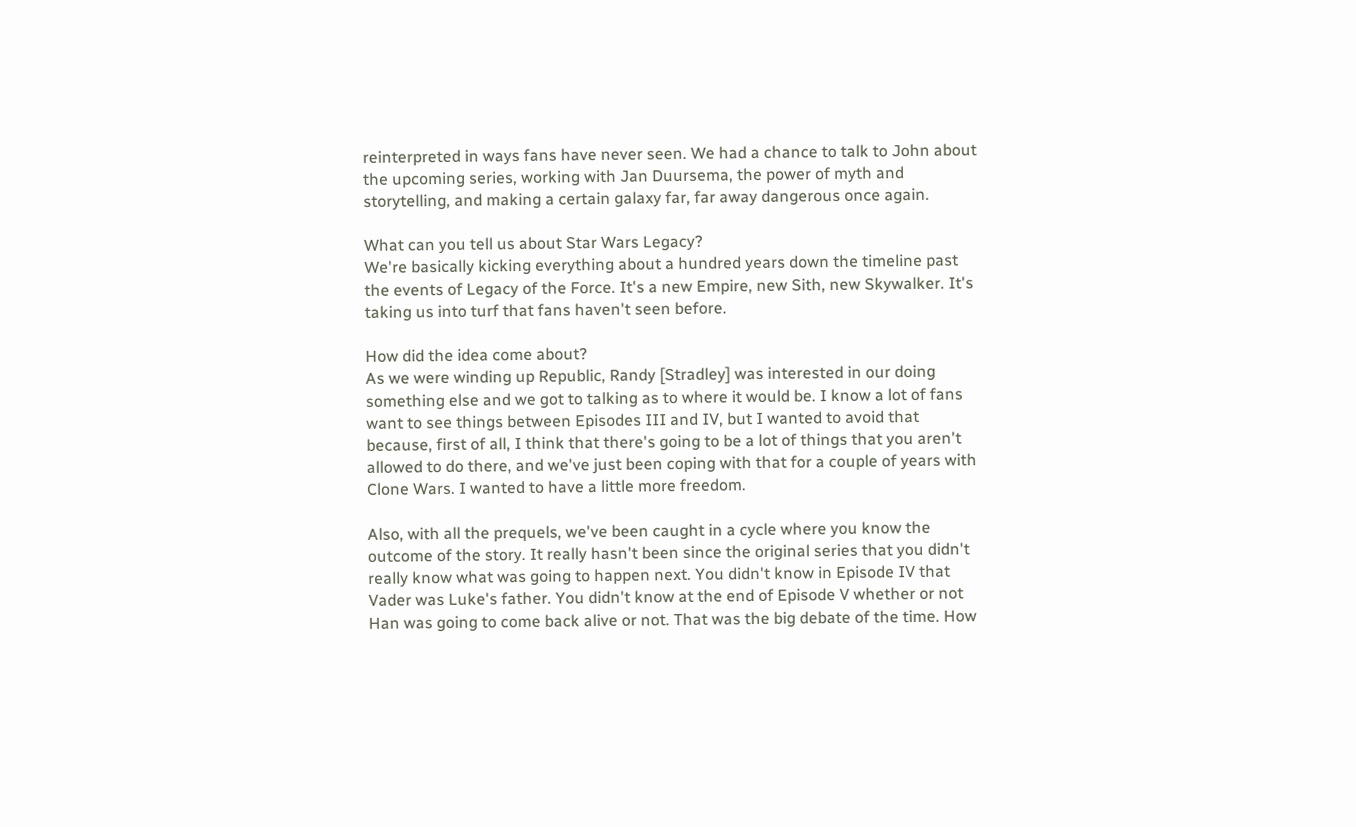reinterpreted in ways fans have never seen. We had a chance to talk to John about the upcoming series, working with Jan Duursema, the power of myth and storytelling, and making a certain galaxy far, far away dangerous once again.

What can you tell us about Star Wars Legacy?
We're basically kicking everything about a hundred years down the timeline past the events of Legacy of the Force. It's a new Empire, new Sith, new Skywalker. It's taking us into turf that fans haven't seen before.

How did the idea come about?
As we were winding up Republic, Randy [Stradley] was interested in our doing something else and we got to talking as to where it would be. I know a lot of fans want to see things between Episodes III and IV, but I wanted to avoid that because, first of all, I think that there's going to be a lot of things that you aren't allowed to do there, and we've just been coping with that for a couple of years with Clone Wars. I wanted to have a little more freedom.

Also, with all the prequels, we've been caught in a cycle where you know the outcome of the story. It really hasn't been since the original series that you didn't really know what was going to happen next. You didn't know in Episode IV that Vader was Luke's father. You didn't know at the end of Episode V whether or not Han was going to come back alive or not. That was the big debate of the time. How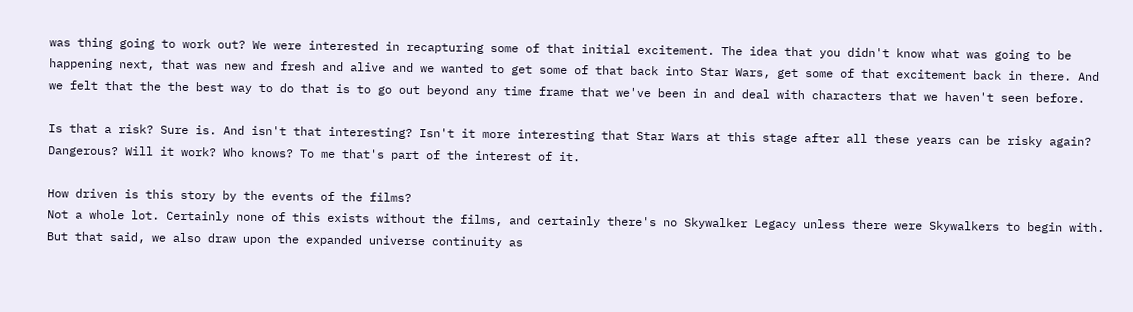was thing going to work out? We were interested in recapturing some of that initial excitement. The idea that you didn't know what was going to be happening next, that was new and fresh and alive and we wanted to get some of that back into Star Wars, get some of that excitement back in there. And we felt that the the best way to do that is to go out beyond any time frame that we've been in and deal with characters that we haven't seen before.

Is that a risk? Sure is. And isn't that interesting? Isn't it more interesting that Star Wars at this stage after all these years can be risky again? Dangerous? Will it work? Who knows? To me that's part of the interest of it.

How driven is this story by the events of the films?
Not a whole lot. Certainly none of this exists without the films, and certainly there's no Skywalker Legacy unless there were Skywalkers to begin with. But that said, we also draw upon the expanded universe continuity as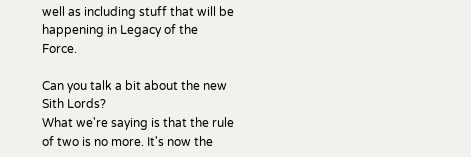well as including stuff that will be happening in Legacy of the Force.

Can you talk a bit about the new Sith Lords?
What we're saying is that the rule of two is no more. It's now the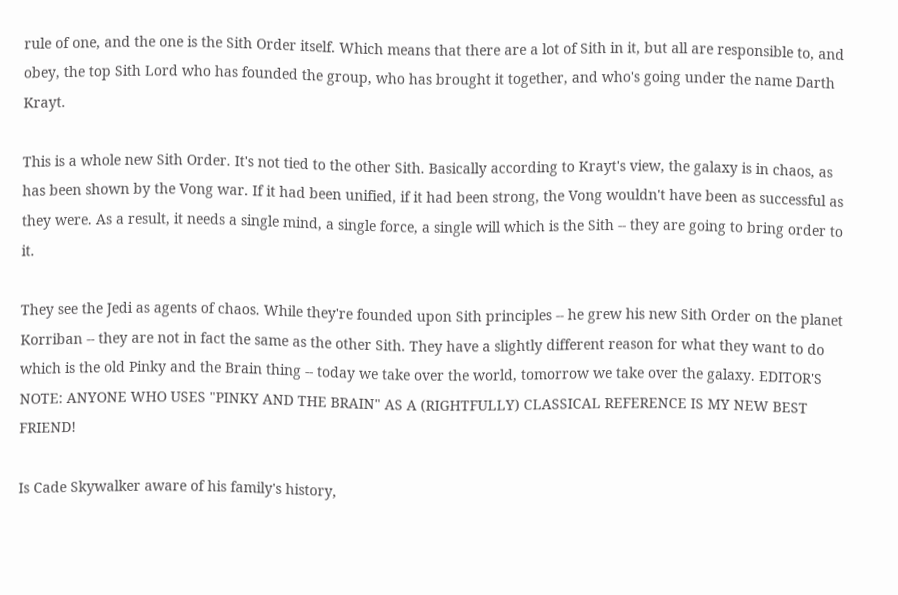rule of one, and the one is the Sith Order itself. Which means that there are a lot of Sith in it, but all are responsible to, and obey, the top Sith Lord who has founded the group, who has brought it together, and who's going under the name Darth Krayt.

This is a whole new Sith Order. It's not tied to the other Sith. Basically according to Krayt's view, the galaxy is in chaos, as has been shown by the Vong war. If it had been unified, if it had been strong, the Vong wouldn't have been as successful as they were. As a result, it needs a single mind, a single force, a single will which is the Sith -- they are going to bring order to it.

They see the Jedi as agents of chaos. While they're founded upon Sith principles -- he grew his new Sith Order on the planet Korriban -- they are not in fact the same as the other Sith. They have a slightly different reason for what they want to do which is the old Pinky and the Brain thing -- today we take over the world, tomorrow we take over the galaxy. EDITOR'S NOTE: ANYONE WHO USES "PINKY AND THE BRAIN" AS A (RIGHTFULLY) CLASSICAL REFERENCE IS MY NEW BEST FRIEND!

Is Cade Skywalker aware of his family's history,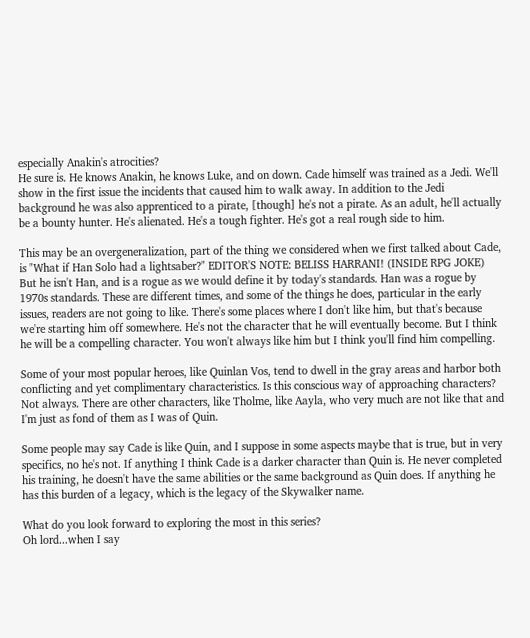especially Anakin's atrocities?
He sure is. He knows Anakin, he knows Luke, and on down. Cade himself was trained as a Jedi. We'll show in the first issue the incidents that caused him to walk away. In addition to the Jedi background he was also apprenticed to a pirate, [though] he's not a pirate. As an adult, he'll actually be a bounty hunter. He's alienated. He's a tough fighter. He's got a real rough side to him.

This may be an overgeneralization, part of the thing we considered when we first talked about Cade, is "What if Han Solo had a lightsaber?" EDITOR'S NOTE: BELISS HARRANI! (INSIDE RPG JOKE) But he isn't Han, and is a rogue as we would define it by today's standards. Han was a rogue by 1970s standards. These are different times, and some of the things he does, particular in the early issues, readers are not going to like. There's some places where I don't like him, but that's because we're starting him off somewhere. He's not the character that he will eventually become. But I think he will be a compelling character. You won't always like him but I think you'll find him compelling.

Some of your most popular heroes, like Quinlan Vos, tend to dwell in the gray areas and harbor both conflicting and yet complimentary characteristics. Is this conscious way of approaching characters?
Not always. There are other characters, like Tholme, like Aayla, who very much are not like that and I'm just as fond of them as I was of Quin.

Some people may say Cade is like Quin, and I suppose in some aspects maybe that is true, but in very specifics, no he's not. If anything I think Cade is a darker character than Quin is. He never completed his training, he doesn't have the same abilities or the same background as Quin does. If anything he has this burden of a legacy, which is the legacy of the Skywalker name.

What do you look forward to exploring the most in this series?
Oh lord...when I say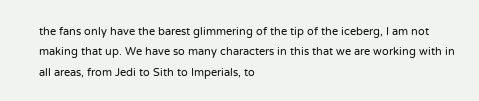the fans only have the barest glimmering of the tip of the iceberg, I am not making that up. We have so many characters in this that we are working with in all areas, from Jedi to Sith to Imperials, to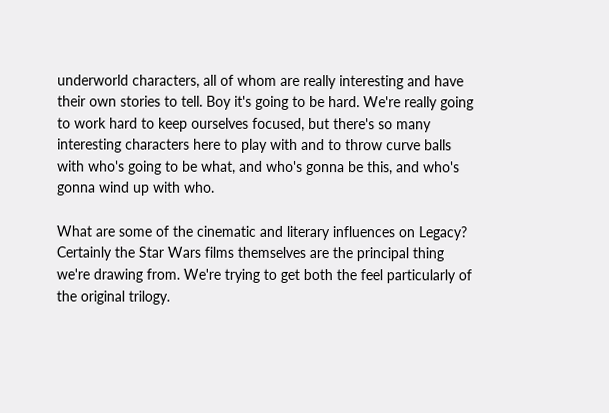underworld characters, all of whom are really interesting and have their own stories to tell. Boy it's going to be hard. We're really going to work hard to keep ourselves focused, but there's so many interesting characters here to play with and to throw curve balls with who's going to be what, and who's gonna be this, and who's gonna wind up with who.

What are some of the cinematic and literary influences on Legacy?
Certainly the Star Wars films themselves are the principal thing we're drawing from. We're trying to get both the feel particularly of the original trilogy.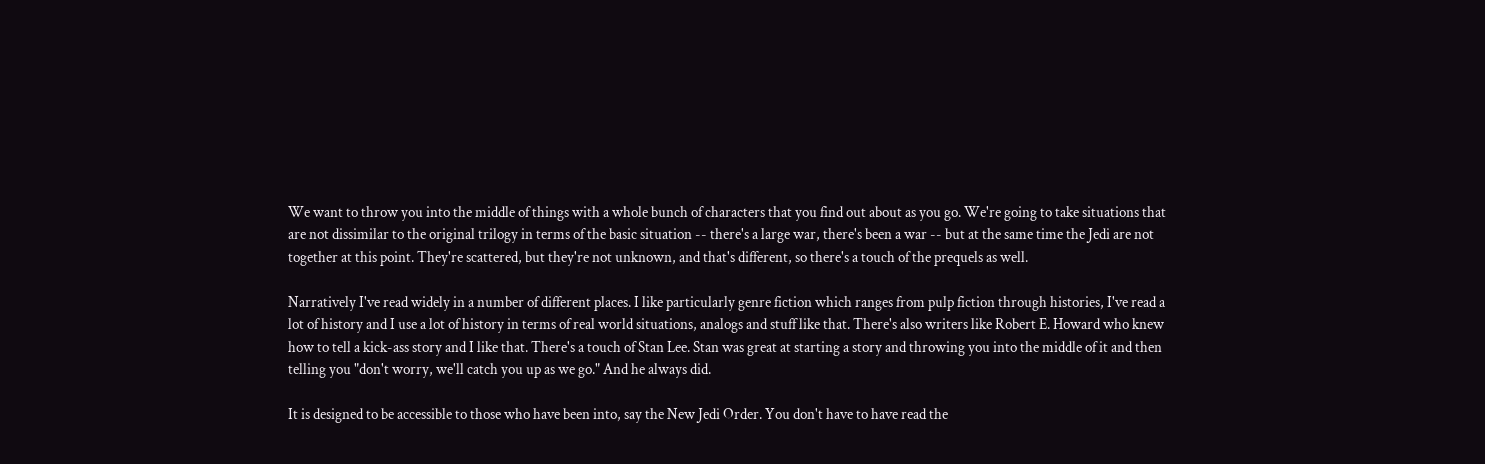We want to throw you into the middle of things with a whole bunch of characters that you find out about as you go. We're going to take situations that are not dissimilar to the original trilogy in terms of the basic situation -- there's a large war, there's been a war -- but at the same time the Jedi are not together at this point. They're scattered, but they're not unknown, and that's different, so there's a touch of the prequels as well.

Narratively I've read widely in a number of different places. I like particularly genre fiction which ranges from pulp fiction through histories, I've read a lot of history and I use a lot of history in terms of real world situations, analogs and stuff like that. There's also writers like Robert E. Howard who knew how to tell a kick-ass story and I like that. There's a touch of Stan Lee. Stan was great at starting a story and throwing you into the middle of it and then telling you "don't worry, we'll catch you up as we go." And he always did.

It is designed to be accessible to those who have been into, say the New Jedi Order. You don't have to have read the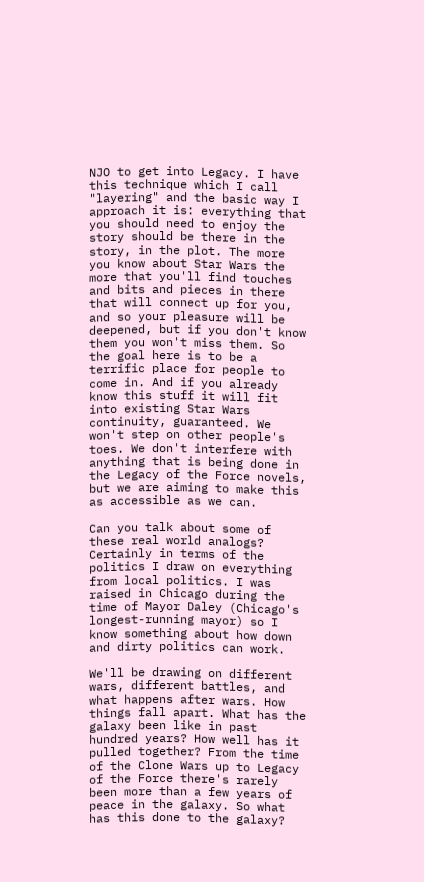NJO to get into Legacy. I have this technique which I call "layering" and the basic way I approach it is: everything that you should need to enjoy the story should be there in the story, in the plot. The more you know about Star Wars the more that you'll find touches and bits and pieces in there that will connect up for you, and so your pleasure will be deepened, but if you don't know them you won't miss them. So the goal here is to be a terrific place for people to come in. And if you already know this stuff it will fit into existing Star Wars continuity, guaranteed. We won't step on other people's toes. We don't interfere with anything that is being done in the Legacy of the Force novels, but we are aiming to make this as accessible as we can.

Can you talk about some of these real world analogs?
Certainly in terms of the politics I draw on everything from local politics. I was raised in Chicago during the time of Mayor Daley (Chicago's longest-running mayor) so I know something about how down and dirty politics can work.

We'll be drawing on different wars, different battles, and what happens after wars. How things fall apart. What has the galaxy been like in past hundred years? How well has it pulled together? From the time of the Clone Wars up to Legacy of the Force there's rarely been more than a few years of peace in the galaxy. So what has this done to the galaxy?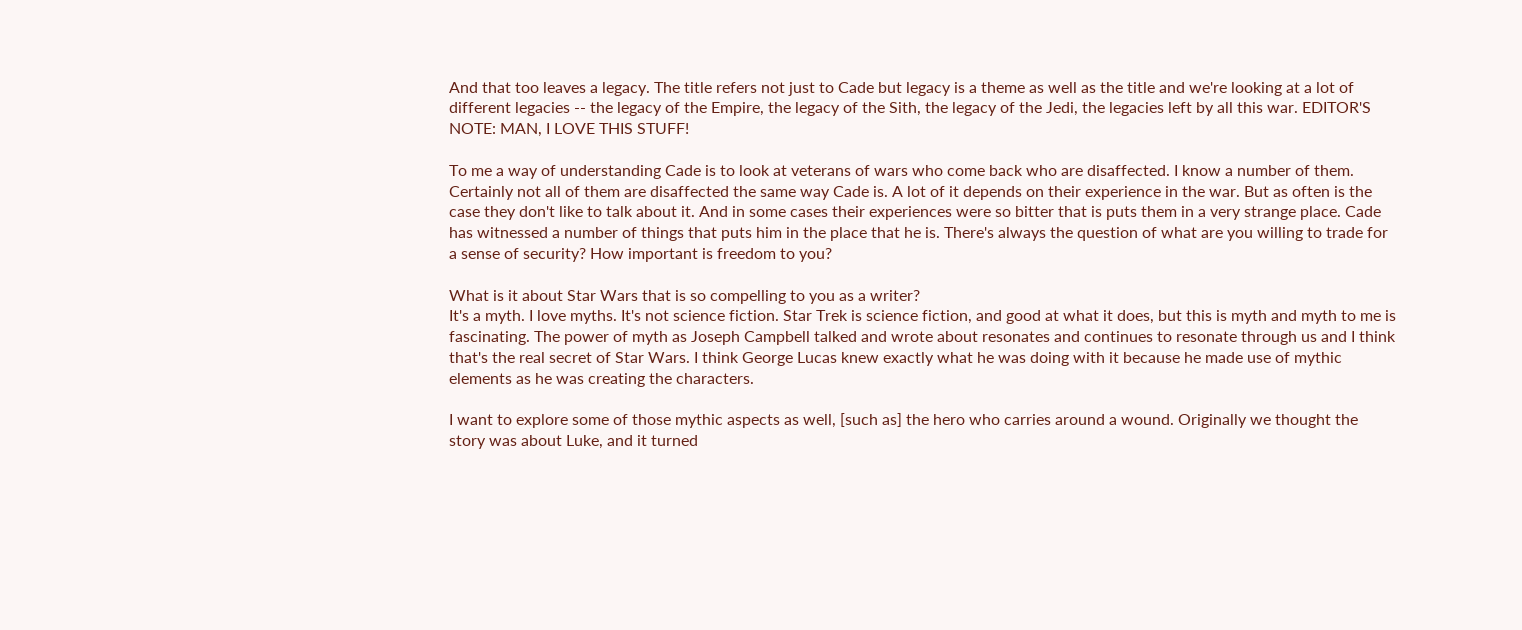And that too leaves a legacy. The title refers not just to Cade but legacy is a theme as well as the title and we're looking at a lot of different legacies -- the legacy of the Empire, the legacy of the Sith, the legacy of the Jedi, the legacies left by all this war. EDITOR'S NOTE: MAN, I LOVE THIS STUFF!

To me a way of understanding Cade is to look at veterans of wars who come back who are disaffected. I know a number of them. Certainly not all of them are disaffected the same way Cade is. A lot of it depends on their experience in the war. But as often is the case they don't like to talk about it. And in some cases their experiences were so bitter that is puts them in a very strange place. Cade has witnessed a number of things that puts him in the place that he is. There's always the question of what are you willing to trade for a sense of security? How important is freedom to you?

What is it about Star Wars that is so compelling to you as a writer?
It's a myth. I love myths. It's not science fiction. Star Trek is science fiction, and good at what it does, but this is myth and myth to me is fascinating. The power of myth as Joseph Campbell talked and wrote about resonates and continues to resonate through us and I think that's the real secret of Star Wars. I think George Lucas knew exactly what he was doing with it because he made use of mythic elements as he was creating the characters.

I want to explore some of those mythic aspects as well, [such as] the hero who carries around a wound. Originally we thought the story was about Luke, and it turned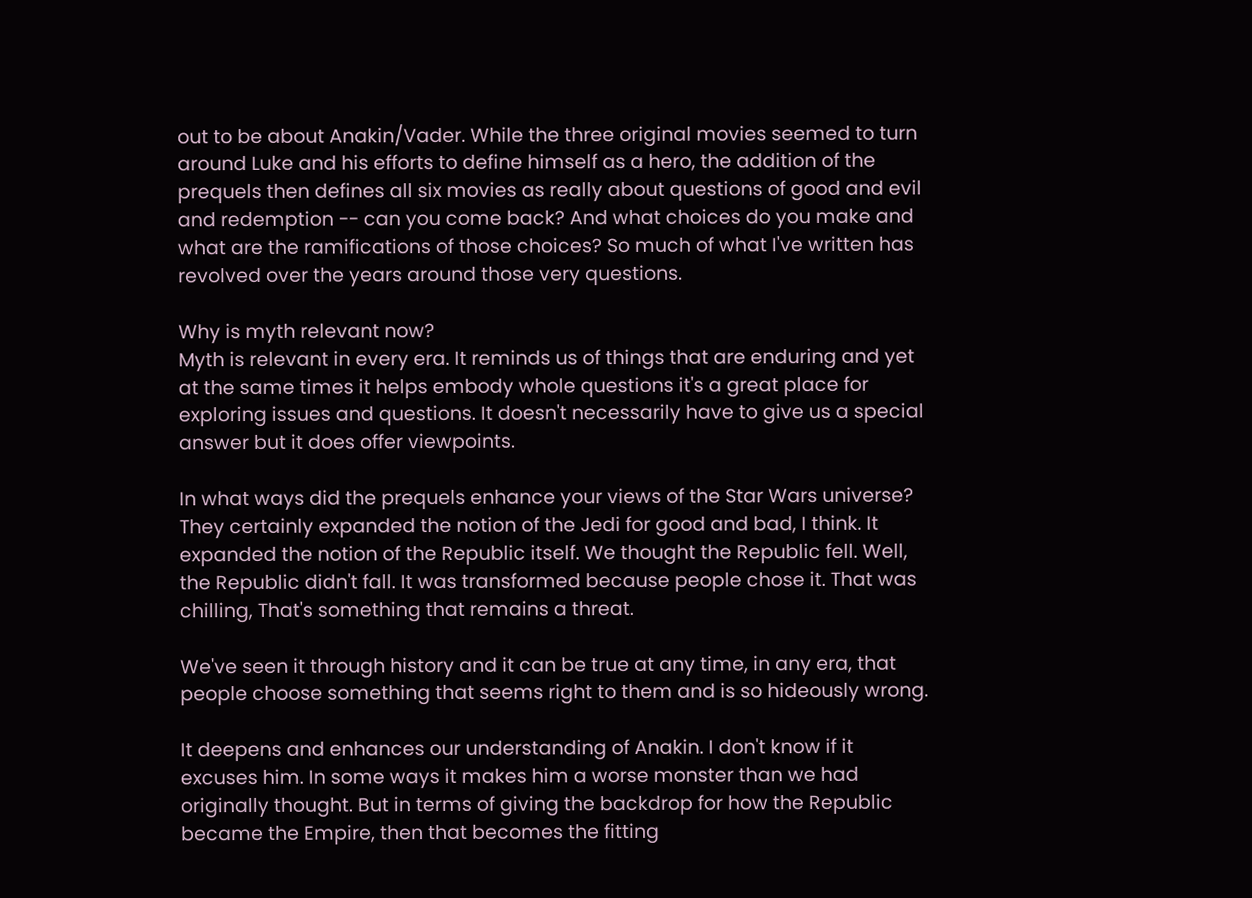out to be about Anakin/Vader. While the three original movies seemed to turn around Luke and his efforts to define himself as a hero, the addition of the prequels then defines all six movies as really about questions of good and evil and redemption -- can you come back? And what choices do you make and what are the ramifications of those choices? So much of what I've written has revolved over the years around those very questions.

Why is myth relevant now?
Myth is relevant in every era. It reminds us of things that are enduring and yet at the same times it helps embody whole questions it's a great place for exploring issues and questions. It doesn't necessarily have to give us a special answer but it does offer viewpoints.

In what ways did the prequels enhance your views of the Star Wars universe?
They certainly expanded the notion of the Jedi for good and bad, I think. It expanded the notion of the Republic itself. We thought the Republic fell. Well, the Republic didn't fall. It was transformed because people chose it. That was chilling, That's something that remains a threat.

We've seen it through history and it can be true at any time, in any era, that people choose something that seems right to them and is so hideously wrong.

It deepens and enhances our understanding of Anakin. I don't know if it excuses him. In some ways it makes him a worse monster than we had originally thought. But in terms of giving the backdrop for how the Republic became the Empire, then that becomes the fitting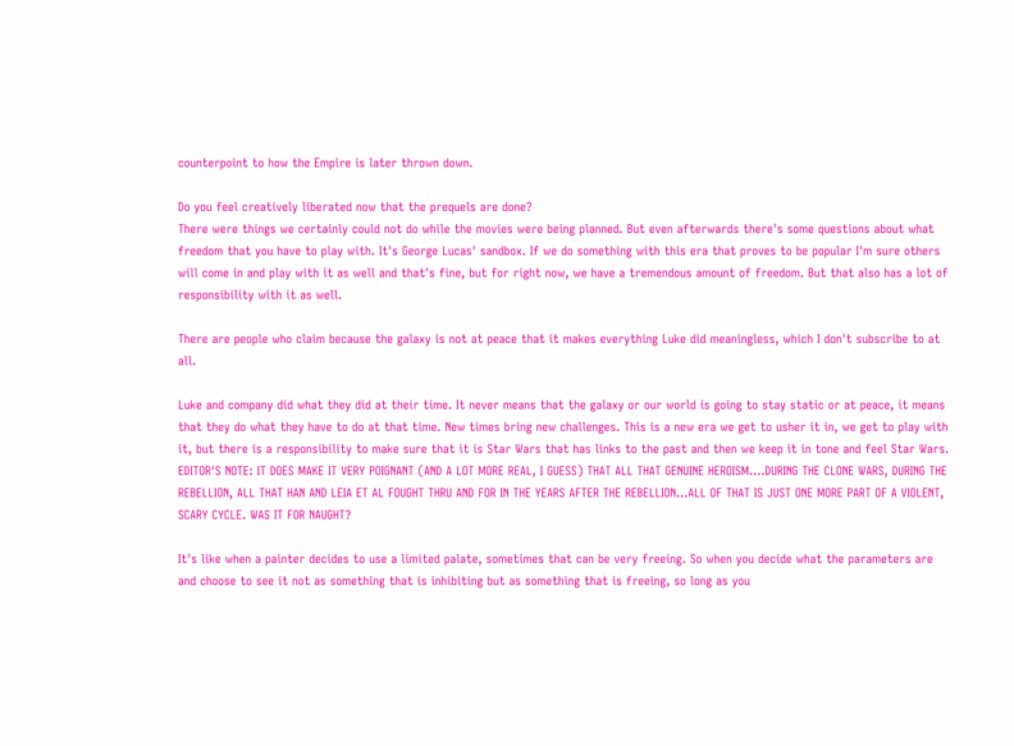counterpoint to how the Empire is later thrown down.

Do you feel creatively liberated now that the prequels are done?
There were things we certainly could not do while the movies were being planned. But even afterwards there's some questions about what freedom that you have to play with. It's George Lucas' sandbox. If we do something with this era that proves to be popular I'm sure others will come in and play with it as well and that's fine, but for right now, we have a tremendous amount of freedom. But that also has a lot of responsibility with it as well.

There are people who claim because the galaxy is not at peace that it makes everything Luke did meaningless, which I don't subscribe to at all.

Luke and company did what they did at their time. It never means that the galaxy or our world is going to stay static or at peace, it means that they do what they have to do at that time. New times bring new challenges. This is a new era we get to usher it in, we get to play with it, but there is a responsibility to make sure that it is Star Wars that has links to the past and then we keep it in tone and feel Star Wars. EDITOR'S NOTE: IT DOES MAKE IT VERY POIGNANT (AND A LOT MORE REAL, I GUESS) THAT ALL THAT GENUINE HEROISM....DURING THE CLONE WARS, DURING THE REBELLION, ALL THAT HAN AND LEIA ET AL FOUGHT THRU AND FOR IN THE YEARS AFTER THE REBELLION...ALL OF THAT IS JUST ONE MORE PART OF A VIOLENT, SCARY CYCLE. WAS IT FOR NAUGHT?

It's like when a painter decides to use a limited palate, sometimes that can be very freeing. So when you decide what the parameters are and choose to see it not as something that is inhibiting but as something that is freeing, so long as you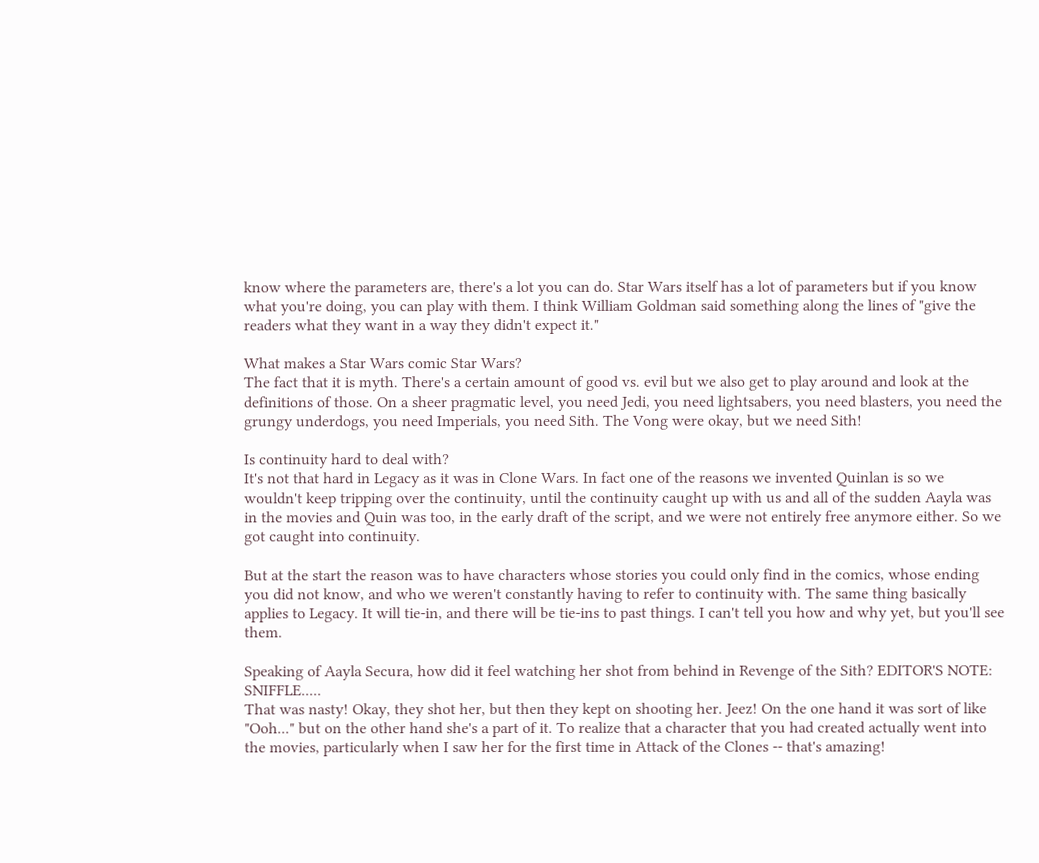know where the parameters are, there's a lot you can do. Star Wars itself has a lot of parameters but if you know what you're doing, you can play with them. I think William Goldman said something along the lines of "give the readers what they want in a way they didn't expect it."

What makes a Star Wars comic Star Wars?
The fact that it is myth. There's a certain amount of good vs. evil but we also get to play around and look at the definitions of those. On a sheer pragmatic level, you need Jedi, you need lightsabers, you need blasters, you need the grungy underdogs, you need Imperials, you need Sith. The Vong were okay, but we need Sith!

Is continuity hard to deal with?
It's not that hard in Legacy as it was in Clone Wars. In fact one of the reasons we invented Quinlan is so we wouldn't keep tripping over the continuity, until the continuity caught up with us and all of the sudden Aayla was in the movies and Quin was too, in the early draft of the script, and we were not entirely free anymore either. So we got caught into continuity.

But at the start the reason was to have characters whose stories you could only find in the comics, whose ending you did not know, and who we weren't constantly having to refer to continuity with. The same thing basically applies to Legacy. It will tie-in, and there will be tie-ins to past things. I can't tell you how and why yet, but you'll see them.

Speaking of Aayla Secura, how did it feel watching her shot from behind in Revenge of the Sith? EDITOR'S NOTE: SNIFFLE.....
That was nasty! Okay, they shot her, but then they kept on shooting her. Jeez! On the one hand it was sort of like "Ooh..." but on the other hand she's a part of it. To realize that a character that you had created actually went into the movies, particularly when I saw her for the first time in Attack of the Clones -- that's amazing!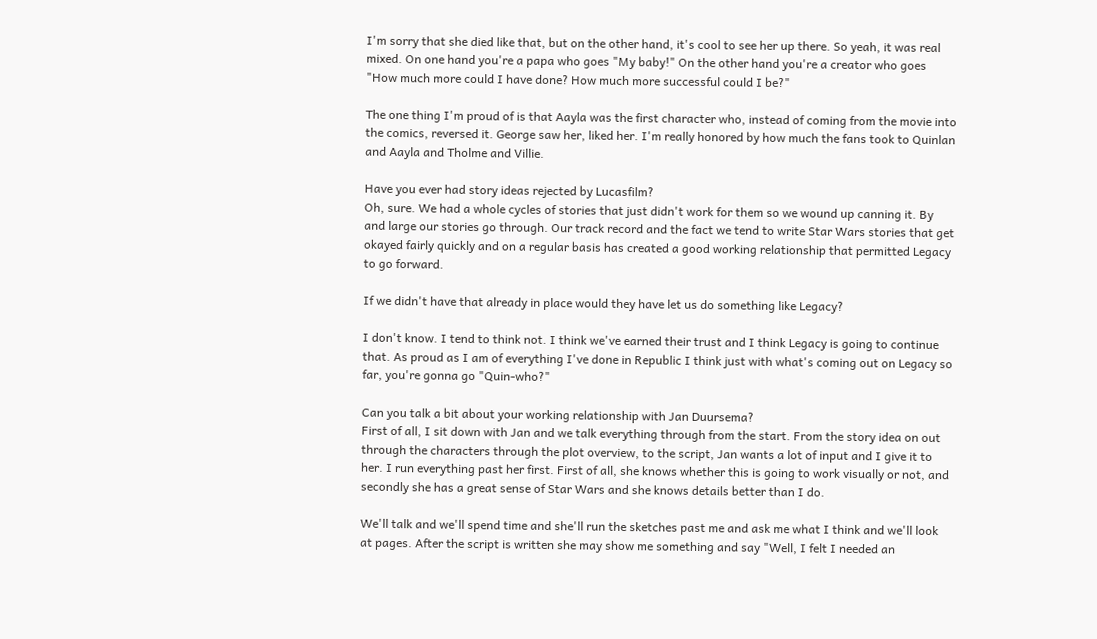I'm sorry that she died like that, but on the other hand, it's cool to see her up there. So yeah, it was real mixed. On one hand you're a papa who goes "My baby!" On the other hand you're a creator who goes "How much more could I have done? How much more successful could I be?"

The one thing I'm proud of is that Aayla was the first character who, instead of coming from the movie into the comics, reversed it. George saw her, liked her. I'm really honored by how much the fans took to Quinlan and Aayla and Tholme and Villie.

Have you ever had story ideas rejected by Lucasfilm?
Oh, sure. We had a whole cycles of stories that just didn't work for them so we wound up canning it. By and large our stories go through. Our track record and the fact we tend to write Star Wars stories that get okayed fairly quickly and on a regular basis has created a good working relationship that permitted Legacy to go forward.

If we didn't have that already in place would they have let us do something like Legacy?

I don't know. I tend to think not. I think we've earned their trust and I think Legacy is going to continue that. As proud as I am of everything I've done in Republic I think just with what's coming out on Legacy so far, you're gonna go "Quin-who?"

Can you talk a bit about your working relationship with Jan Duursema?
First of all, I sit down with Jan and we talk everything through from the start. From the story idea on out through the characters through the plot overview, to the script, Jan wants a lot of input and I give it to her. I run everything past her first. First of all, she knows whether this is going to work visually or not, and secondly she has a great sense of Star Wars and she knows details better than I do.

We'll talk and we'll spend time and she'll run the sketches past me and ask me what I think and we'll look at pages. After the script is written she may show me something and say "Well, I felt I needed an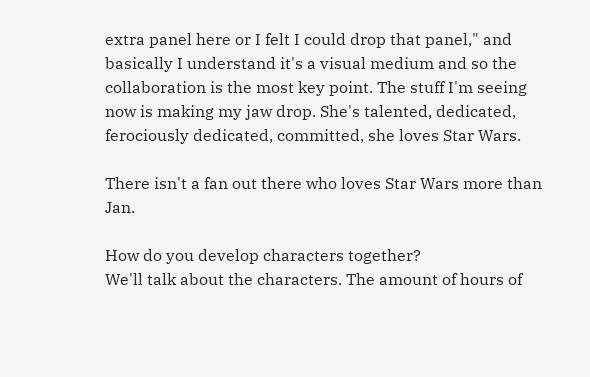extra panel here or I felt I could drop that panel," and basically I understand it's a visual medium and so the collaboration is the most key point. The stuff I'm seeing now is making my jaw drop. She's talented, dedicated, ferociously dedicated, committed, she loves Star Wars.

There isn't a fan out there who loves Star Wars more than Jan.

How do you develop characters together?
We'll talk about the characters. The amount of hours of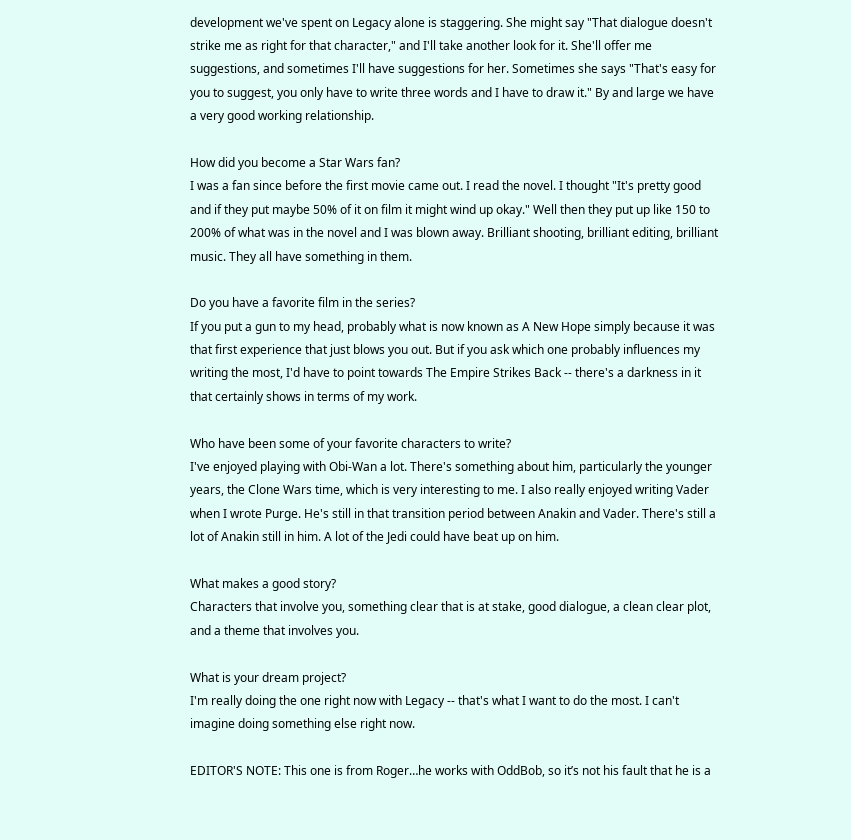development we've spent on Legacy alone is staggering. She might say "That dialogue doesn't strike me as right for that character," and I'll take another look for it. She'll offer me suggestions, and sometimes I'll have suggestions for her. Sometimes she says "That's easy for you to suggest, you only have to write three words and I have to draw it." By and large we have a very good working relationship.

How did you become a Star Wars fan?
I was a fan since before the first movie came out. I read the novel. I thought "It's pretty good and if they put maybe 50% of it on film it might wind up okay." Well then they put up like 150 to 200% of what was in the novel and I was blown away. Brilliant shooting, brilliant editing, brilliant music. They all have something in them.

Do you have a favorite film in the series?
If you put a gun to my head, probably what is now known as A New Hope simply because it was that first experience that just blows you out. But if you ask which one probably influences my writing the most, I'd have to point towards The Empire Strikes Back -- there's a darkness in it that certainly shows in terms of my work.

Who have been some of your favorite characters to write?
I've enjoyed playing with Obi-Wan a lot. There's something about him, particularly the younger years, the Clone Wars time, which is very interesting to me. I also really enjoyed writing Vader when I wrote Purge. He's still in that transition period between Anakin and Vader. There's still a lot of Anakin still in him. A lot of the Jedi could have beat up on him.

What makes a good story?
Characters that involve you, something clear that is at stake, good dialogue, a clean clear plot, and a theme that involves you.

What is your dream project?
I'm really doing the one right now with Legacy -- that's what I want to do the most. I can't imagine doing something else right now.

EDITOR'S NOTE: This one is from Roger…he works with OddBob, so it’s not his fault that he is a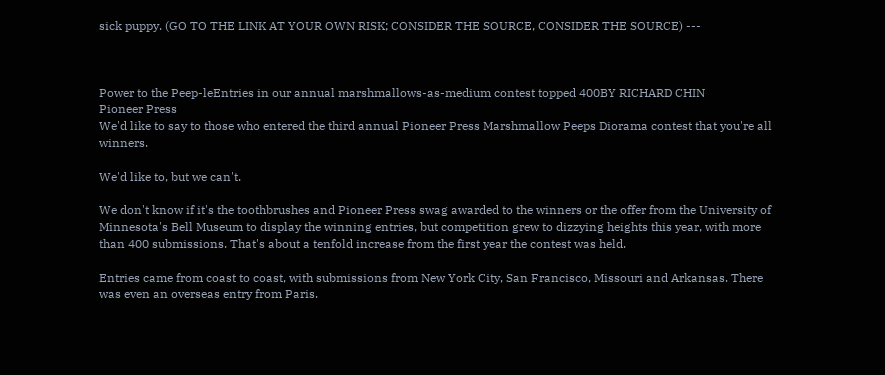sick puppy. (GO TO THE LINK AT YOUR OWN RISK; CONSIDER THE SOURCE, CONSIDER THE SOURCE) ---



Power to the Peep-leEntries in our annual marshmallows-as-medium contest topped 400BY RICHARD CHIN
Pioneer Press
We'd like to say to those who entered the third annual Pioneer Press Marshmallow Peeps Diorama contest that you're all winners.

We'd like to, but we can't.

We don't know if it's the toothbrushes and Pioneer Press swag awarded to the winners or the offer from the University of Minnesota's Bell Museum to display the winning entries, but competition grew to dizzying heights this year, with more than 400 submissions. That's about a tenfold increase from the first year the contest was held.

Entries came from coast to coast, with submissions from New York City, San Francisco, Missouri and Arkansas. There was even an overseas entry from Paris.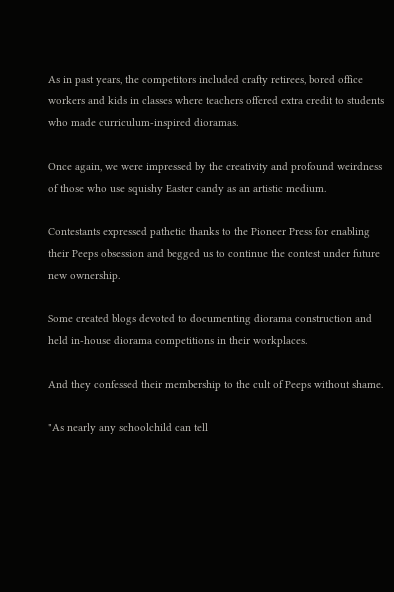As in past years, the competitors included crafty retirees, bored office workers and kids in classes where teachers offered extra credit to students who made curriculum-inspired dioramas.

Once again, we were impressed by the creativity and profound weirdness of those who use squishy Easter candy as an artistic medium.

Contestants expressed pathetic thanks to the Pioneer Press for enabling their Peeps obsession and begged us to continue the contest under future new ownership.

Some created blogs devoted to documenting diorama construction and held in-house diorama competitions in their workplaces.

And they confessed their membership to the cult of Peeps without shame.

"As nearly any schoolchild can tell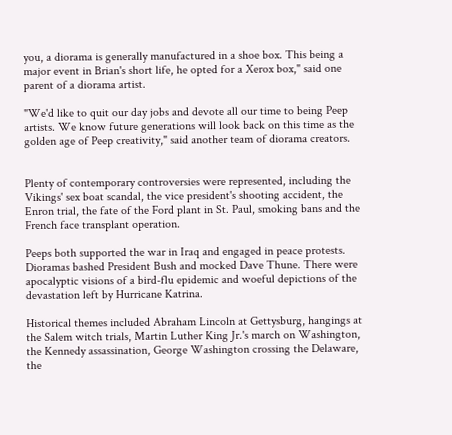you, a diorama is generally manufactured in a shoe box. This being a major event in Brian's short life, he opted for a Xerox box," said one parent of a diorama artist.

"We'd like to quit our day jobs and devote all our time to being Peep artists. We know future generations will look back on this time as the golden age of Peep creativity," said another team of diorama creators.


Plenty of contemporary controversies were represented, including the Vikings' sex boat scandal, the vice president's shooting accident, the Enron trial, the fate of the Ford plant in St. Paul, smoking bans and the French face transplant operation.

Peeps both supported the war in Iraq and engaged in peace protests. Dioramas bashed President Bush and mocked Dave Thune. There were apocalyptic visions of a bird-flu epidemic and woeful depictions of the devastation left by Hurricane Katrina.

Historical themes included Abraham Lincoln at Gettysburg, hangings at the Salem witch trials, Martin Luther King Jr.'s march on Washington, the Kennedy assassination, George Washington crossing the Delaware, the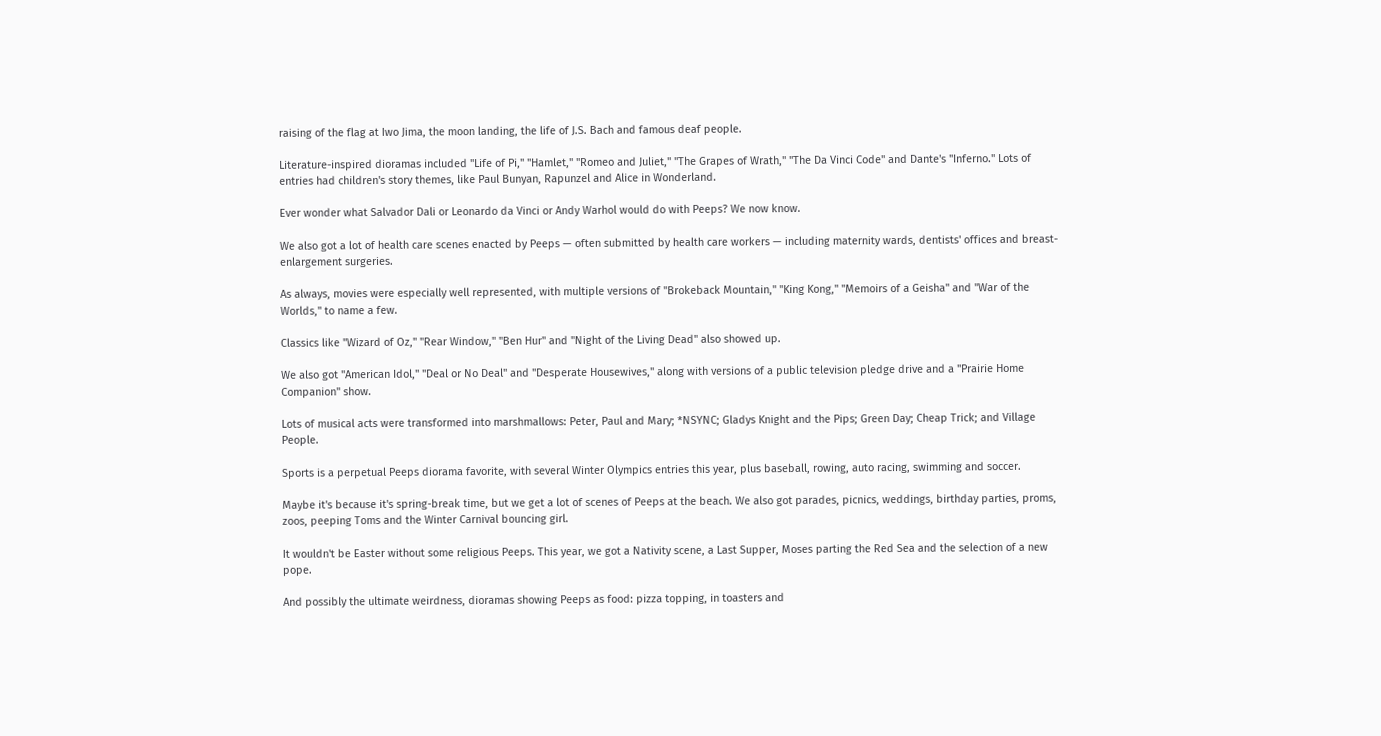raising of the flag at Iwo Jima, the moon landing, the life of J.S. Bach and famous deaf people.

Literature-inspired dioramas included "Life of Pi," "Hamlet," "Romeo and Juliet," "The Grapes of Wrath," "The Da Vinci Code" and Dante's "Inferno." Lots of entries had children's story themes, like Paul Bunyan, Rapunzel and Alice in Wonderland.

Ever wonder what Salvador Dali or Leonardo da Vinci or Andy Warhol would do with Peeps? We now know.

We also got a lot of health care scenes enacted by Peeps — often submitted by health care workers — including maternity wards, dentists' offices and breast-enlargement surgeries.

As always, movies were especially well represented, with multiple versions of "Brokeback Mountain," "King Kong," "Memoirs of a Geisha" and "War of the Worlds," to name a few.

Classics like "Wizard of Oz," "Rear Window," "Ben Hur" and "Night of the Living Dead" also showed up.

We also got "American Idol," "Deal or No Deal" and "Desperate Housewives," along with versions of a public television pledge drive and a "Prairie Home Companion" show.

Lots of musical acts were transformed into marshmallows: Peter, Paul and Mary; *NSYNC; Gladys Knight and the Pips; Green Day; Cheap Trick; and Village People.

Sports is a perpetual Peeps diorama favorite, with several Winter Olympics entries this year, plus baseball, rowing, auto racing, swimming and soccer.

Maybe it's because it's spring-break time, but we get a lot of scenes of Peeps at the beach. We also got parades, picnics, weddings, birthday parties, proms, zoos, peeping Toms and the Winter Carnival bouncing girl.

It wouldn't be Easter without some religious Peeps. This year, we got a Nativity scene, a Last Supper, Moses parting the Red Sea and the selection of a new pope.

And possibly the ultimate weirdness, dioramas showing Peeps as food: pizza topping, in toasters and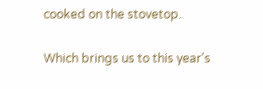cooked on the stovetop.

Which brings us to this year's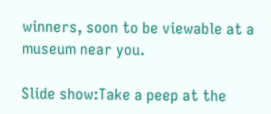winners, soon to be viewable at a museum near you.

Slide show:Take a peep at the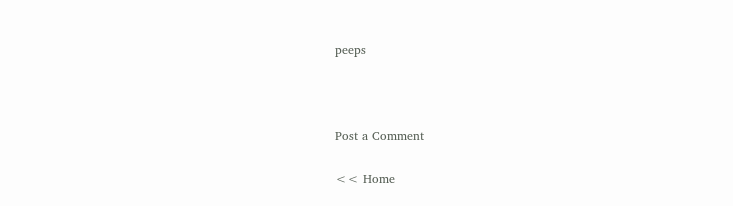peeps



Post a Comment

<< Home